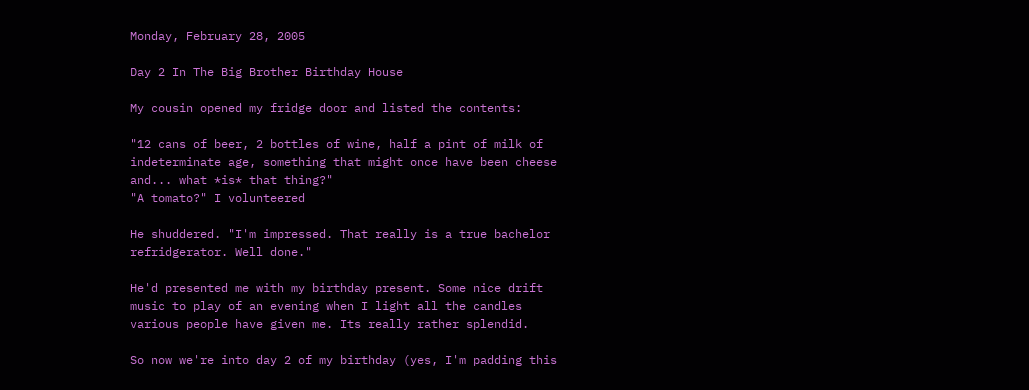Monday, February 28, 2005

Day 2 In The Big Brother Birthday House

My cousin opened my fridge door and listed the contents:

"12 cans of beer, 2 bottles of wine, half a pint of milk of indeterminate age, something that might once have been cheese and... what *is* that thing?"
"A tomato?" I volunteered

He shuddered. "I'm impressed. That really is a true bachelor refridgerator. Well done."

He'd presented me with my birthday present. Some nice drift music to play of an evening when I light all the candles various people have given me. Its really rather splendid.

So now we're into day 2 of my birthday (yes, I'm padding this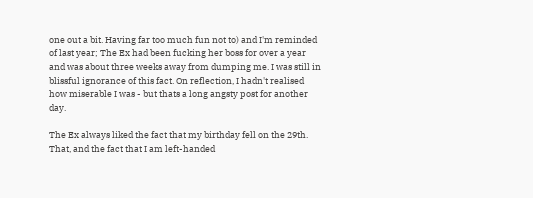one out a bit. Having far too much fun not to) and I'm reminded of last year; The Ex had been fucking her boss for over a year and was about three weeks away from dumping me. I was still in blissful ignorance of this fact. On reflection, I hadn't realised how miserable I was - but thats a long angsty post for another day.

The Ex always liked the fact that my birthday fell on the 29th. That, and the fact that I am left-handed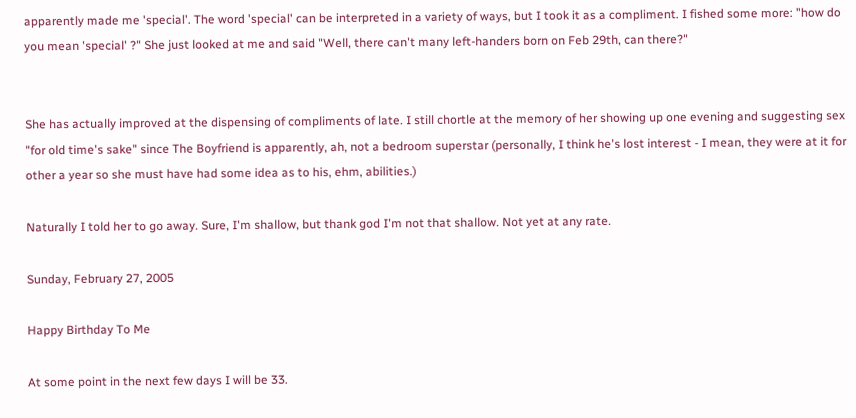apparently made me 'special'. The word 'special' can be interpreted in a variety of ways, but I took it as a compliment. I fished some more: "how do you mean 'special' ?" She just looked at me and said "Well, there can't many left-handers born on Feb 29th, can there?"


She has actually improved at the dispensing of compliments of late. I still chortle at the memory of her showing up one evening and suggesting sex "for old time's sake" since The Boyfriend is apparently, ah, not a bedroom superstar (personally, I think he's lost interest - I mean, they were at it for other a year so she must have had some idea as to his, ehm, abilities.)

Naturally I told her to go away. Sure, I'm shallow, but thank god I'm not that shallow. Not yet at any rate.

Sunday, February 27, 2005

Happy Birthday To Me

At some point in the next few days I will be 33.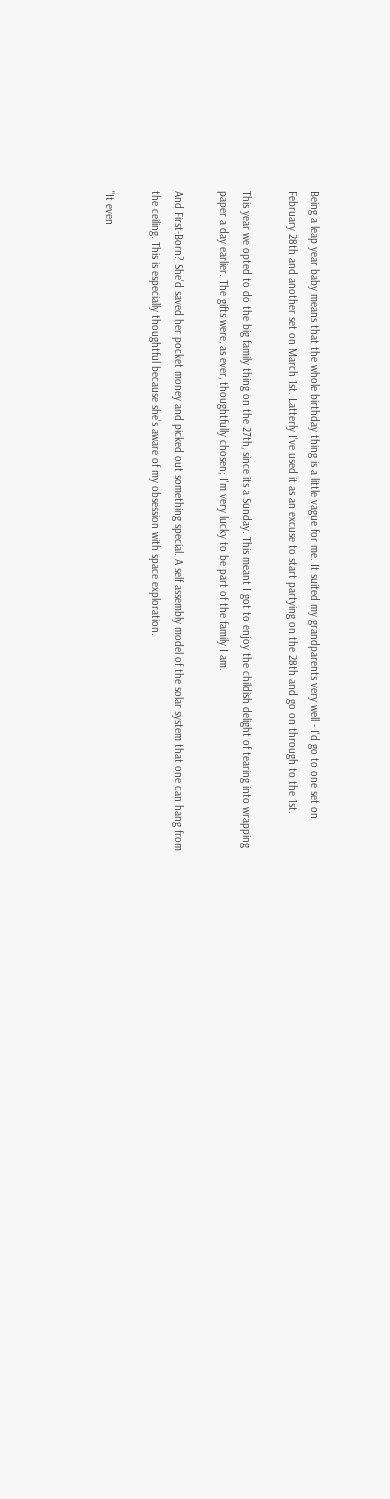Being a leap year baby means that the whole birthday thing is a little vague for me. It suited my grandparents very well - I'd go to one set on February 28th and another set on March 1st. Latterly I've used it as an excuse to start partying on the 28th and go on through to the 1st.

This year we opted to do the big family thing on the 27th, since its a Sunday. This meant I got to enjoy the childish delight of tearing into wrapping paper a day earlier. The gifts were, as ever, thoughtfully chosen; I'm very lucky to be part of the family I am.

And First-Born? She'd saved her pocket money and picked out something special. A self assembly model of the solar system that one can hang from the ceiling. This is especially thoughtful because she's aware of my obsession with space exploration.

"It even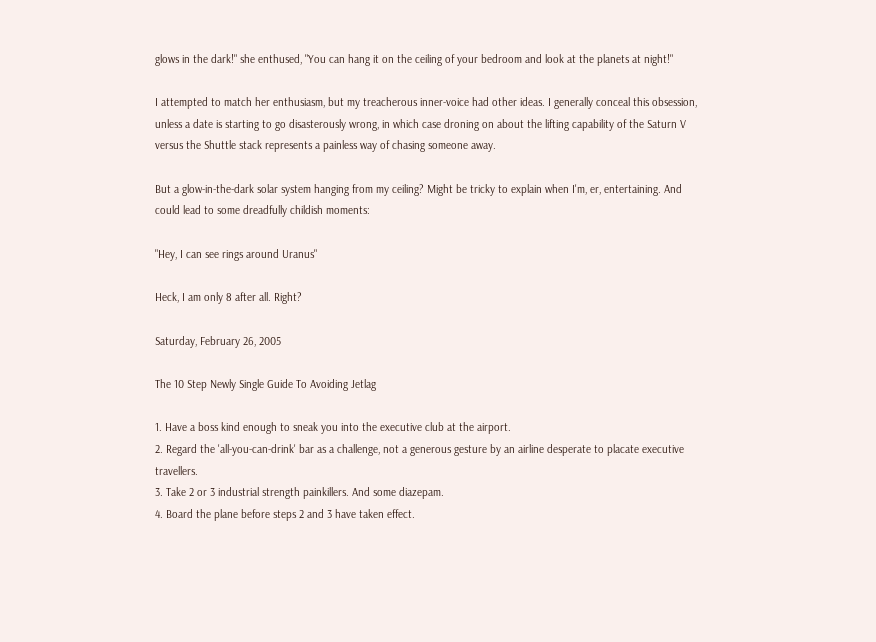glows in the dark!" she enthused, "You can hang it on the ceiling of your bedroom and look at the planets at night!"

I attempted to match her enthusiasm, but my treacherous inner-voice had other ideas. I generally conceal this obsession, unless a date is starting to go disasterously wrong, in which case droning on about the lifting capability of the Saturn V versus the Shuttle stack represents a painless way of chasing someone away.

But a glow-in-the-dark solar system hanging from my ceiling? Might be tricky to explain when I'm, er, entertaining. And could lead to some dreadfully childish moments:

"Hey, I can see rings around Uranus"

Heck, I am only 8 after all. Right?

Saturday, February 26, 2005

The 10 Step Newly Single Guide To Avoiding Jetlag

1. Have a boss kind enough to sneak you into the executive club at the airport.
2. Regard the 'all-you-can-drink' bar as a challenge, not a generous gesture by an airline desperate to placate executive travellers.
3. Take 2 or 3 industrial strength painkillers. And some diazepam.
4. Board the plane before steps 2 and 3 have taken effect.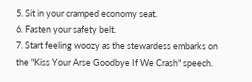5. Sit in your cramped economy seat.
6. Fasten your safety belt.
7. Start feeling woozy as the stewardess embarks on the "Kiss Your Arse Goodbye If We Crash" speech.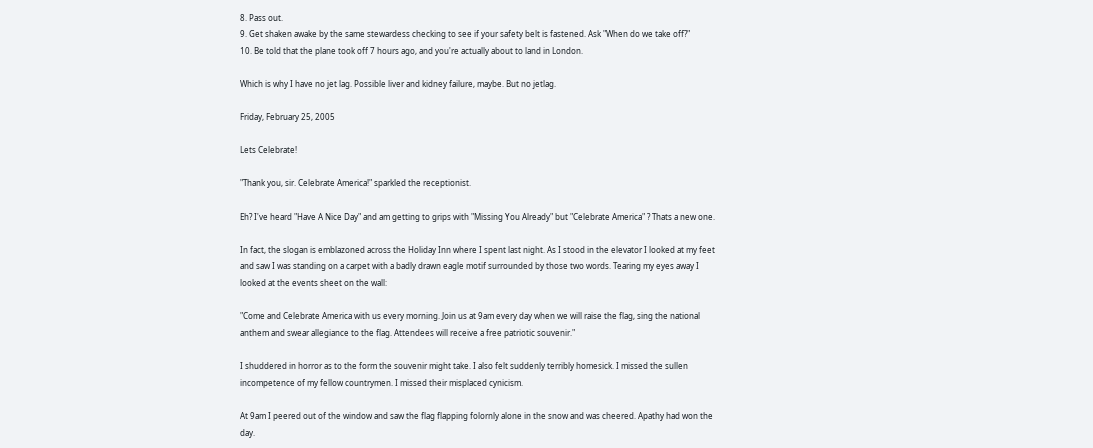8. Pass out.
9. Get shaken awake by the same stewardess checking to see if your safety belt is fastened. Ask "When do we take off?"
10. Be told that the plane took off 7 hours ago, and you're actually about to land in London.

Which is why I have no jet lag. Possible liver and kidney failure, maybe. But no jetlag.

Friday, February 25, 2005

Lets Celebrate!

"Thank you, sir. Celebrate America!" sparkled the receptionist.

Eh? I've heard "Have A Nice Day" and am getting to grips with "Missing You Already" but "Celebrate America" ? Thats a new one.

In fact, the slogan is emblazoned across the Holiday Inn where I spent last night. As I stood in the elevator I looked at my feet and saw I was standing on a carpet with a badly drawn eagle motif surrounded by those two words. Tearing my eyes away I looked at the events sheet on the wall:

"Come and Celebrate America with us every morning. Join us at 9am every day when we will raise the flag, sing the national anthem and swear allegiance to the flag. Attendees will receive a free patriotic souvenir."

I shuddered in horror as to the form the souvenir might take. I also felt suddenly terribly homesick. I missed the sullen incompetence of my fellow countrymen. I missed their misplaced cynicism.

At 9am I peered out of the window and saw the flag flapping folornly alone in the snow and was cheered. Apathy had won the day.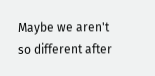Maybe we aren't so different after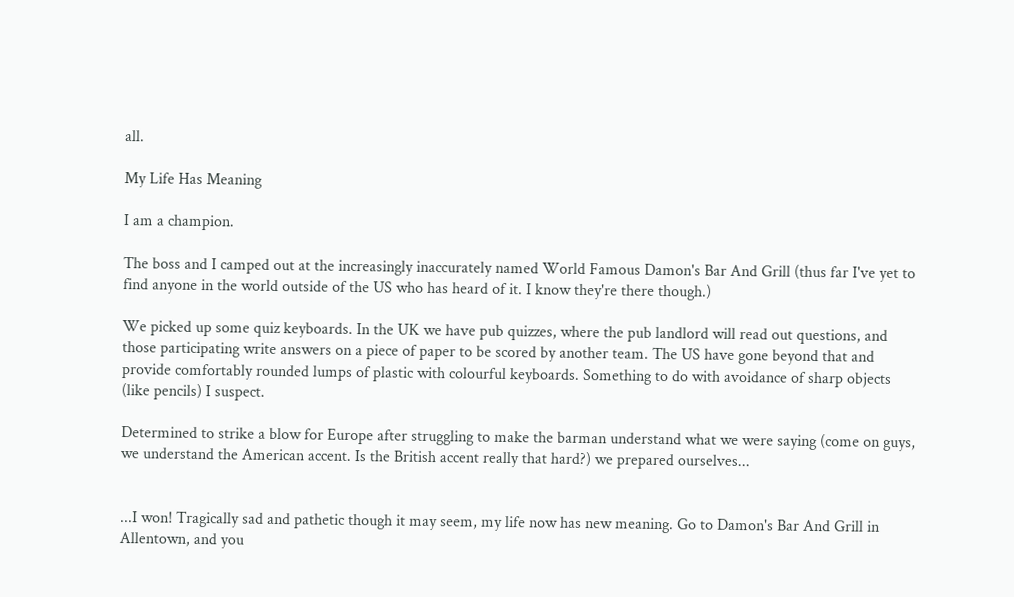all.

My Life Has Meaning

I am a champion.

The boss and I camped out at the increasingly inaccurately named World Famous Damon's Bar And Grill (thus far I've yet to find anyone in the world outside of the US who has heard of it. I know they're there though.)

We picked up some quiz keyboards. In the UK we have pub quizzes, where the pub landlord will read out questions, and those participating write answers on a piece of paper to be scored by another team. The US have gone beyond that and provide comfortably rounded lumps of plastic with colourful keyboards. Something to do with avoidance of sharp objects (like pencils) I suspect.

Determined to strike a blow for Europe after struggling to make the barman understand what we were saying (come on guys, we understand the American accent. Is the British accent really that hard?) we prepared ourselves...


...I won! Tragically sad and pathetic though it may seem, my life now has new meaning. Go to Damon's Bar And Grill in Allentown, and you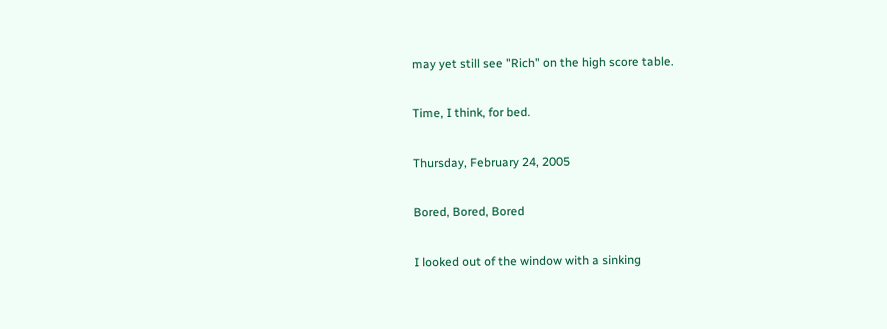may yet still see "Rich" on the high score table.

Time, I think, for bed.

Thursday, February 24, 2005

Bored, Bored, Bored

I looked out of the window with a sinking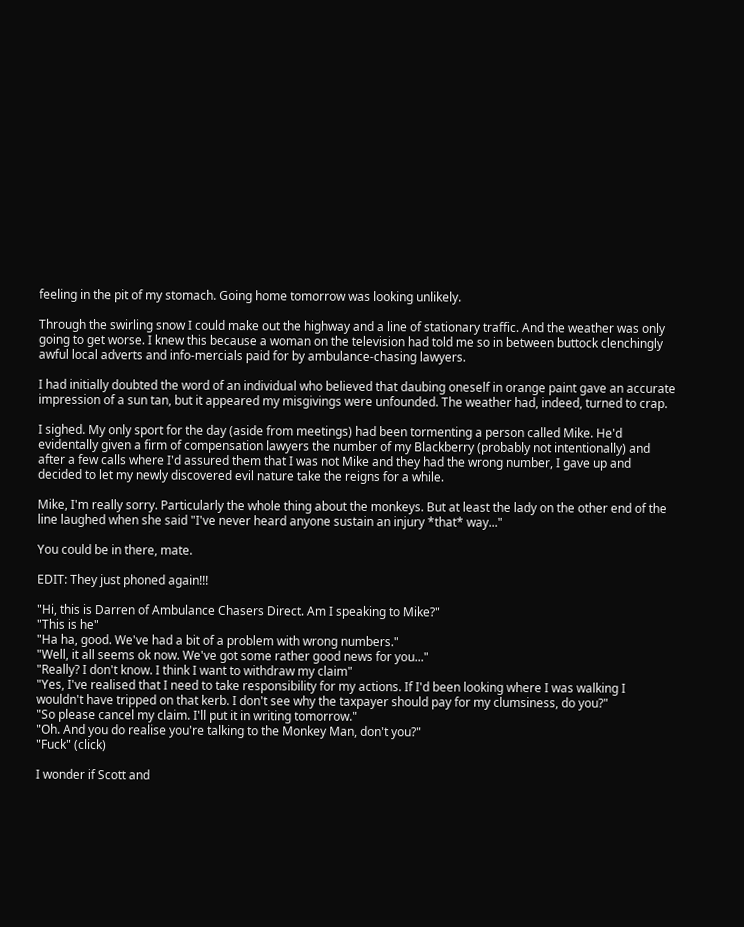feeling in the pit of my stomach. Going home tomorrow was looking unlikely.

Through the swirling snow I could make out the highway and a line of stationary traffic. And the weather was only going to get worse. I knew this because a woman on the television had told me so in between buttock clenchingly awful local adverts and info-mercials paid for by ambulance-chasing lawyers.

I had initially doubted the word of an individual who believed that daubing oneself in orange paint gave an accurate impression of a sun tan, but it appeared my misgivings were unfounded. The weather had, indeed, turned to crap.

I sighed. My only sport for the day (aside from meetings) had been tormenting a person called Mike. He'd evidentally given a firm of compensation lawyers the number of my Blackberry (probably not intentionally) and after a few calls where I'd assured them that I was not Mike and they had the wrong number, I gave up and decided to let my newly discovered evil nature take the reigns for a while.

Mike, I'm really sorry. Particularly the whole thing about the monkeys. But at least the lady on the other end of the line laughed when she said "I've never heard anyone sustain an injury *that* way..."

You could be in there, mate.

EDIT: They just phoned again!!!

"Hi, this is Darren of Ambulance Chasers Direct. Am I speaking to Mike?"
"This is he"
"Ha ha, good. We've had a bit of a problem with wrong numbers."
"Well, it all seems ok now. We've got some rather good news for you..."
"Really? I don't know. I think I want to withdraw my claim"
"Yes, I've realised that I need to take responsibility for my actions. If I'd been looking where I was walking I wouldn't have tripped on that kerb. I don't see why the taxpayer should pay for my clumsiness, do you?"
"So please cancel my claim. I'll put it in writing tomorrow."
"Oh. And you do realise you're talking to the Monkey Man, don't you?"
"Fuck" (click)

I wonder if Scott and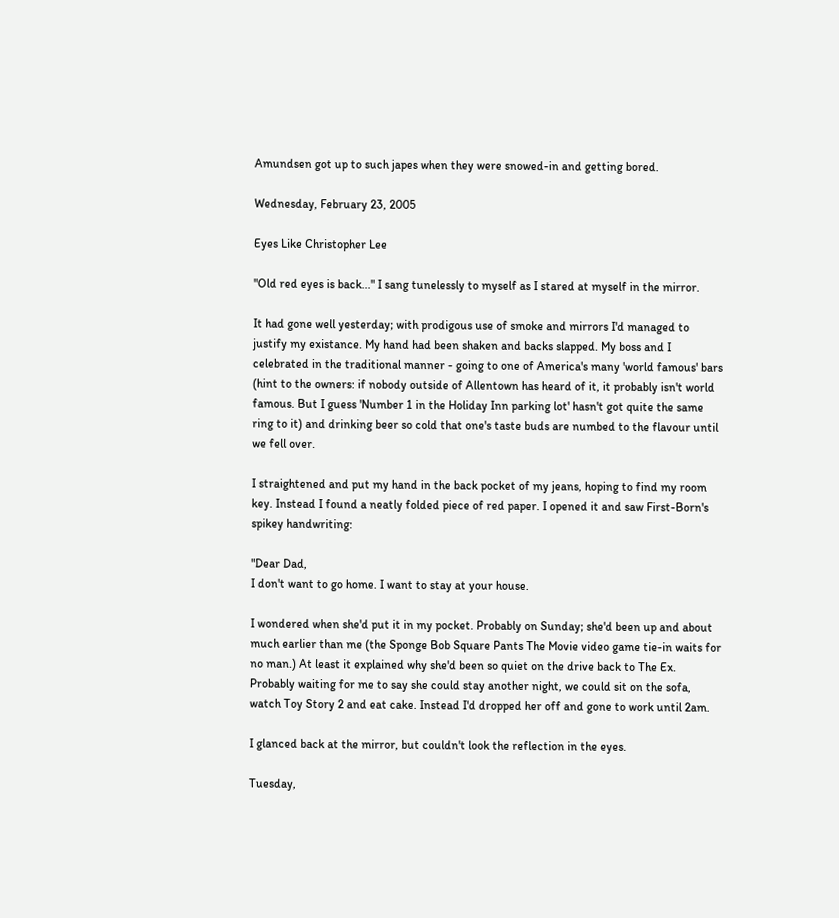Amundsen got up to such japes when they were snowed-in and getting bored.

Wednesday, February 23, 2005

Eyes Like Christopher Lee

"Old red eyes is back..." I sang tunelessly to myself as I stared at myself in the mirror.

It had gone well yesterday; with prodigous use of smoke and mirrors I'd managed to justify my existance. My hand had been shaken and backs slapped. My boss and I celebrated in the traditional manner - going to one of America's many 'world famous' bars (hint to the owners: if nobody outside of Allentown has heard of it, it probably isn't world famous. But I guess 'Number 1 in the Holiday Inn parking lot' hasn't got quite the same ring to it) and drinking beer so cold that one's taste buds are numbed to the flavour until we fell over.

I straightened and put my hand in the back pocket of my jeans, hoping to find my room key. Instead I found a neatly folded piece of red paper. I opened it and saw First-Born's spikey handwriting:

"Dear Dad,
I don't want to go home. I want to stay at your house.

I wondered when she'd put it in my pocket. Probably on Sunday; she'd been up and about much earlier than me (the Sponge Bob Square Pants The Movie video game tie-in waits for no man.) At least it explained why she'd been so quiet on the drive back to The Ex. Probably waiting for me to say she could stay another night, we could sit on the sofa, watch Toy Story 2 and eat cake. Instead I'd dropped her off and gone to work until 2am.

I glanced back at the mirror, but couldn't look the reflection in the eyes.

Tuesday,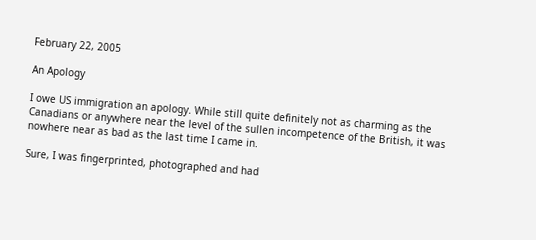February 22, 2005

An Apology

I owe US immigration an apology. While still quite definitely not as charming as the Canadians or anywhere near the level of the sullen incompetence of the British, it was nowhere near as bad as the last time I came in.

Sure, I was fingerprinted, photographed and had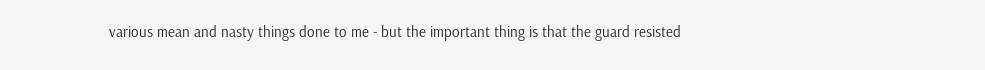various mean and nasty things done to me - but the important thing is that the guard resisted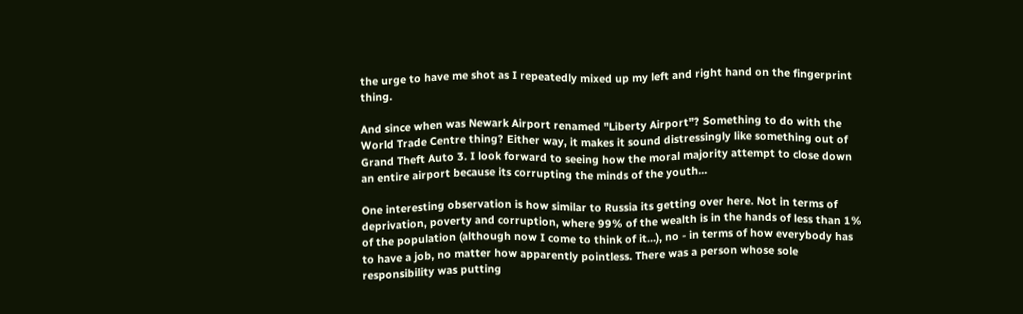the urge to have me shot as I repeatedly mixed up my left and right hand on the fingerprint thing.

And since when was Newark Airport renamed "Liberty Airport"? Something to do with the World Trade Centre thing? Either way, it makes it sound distressingly like something out of Grand Theft Auto 3. I look forward to seeing how the moral majority attempt to close down an entire airport because its corrupting the minds of the youth...

One interesting observation is how similar to Russia its getting over here. Not in terms of deprivation, poverty and corruption, where 99% of the wealth is in the hands of less than 1% of the population (although now I come to think of it...), no - in terms of how everybody has to have a job, no matter how apparently pointless. There was a person whose sole responsibility was putting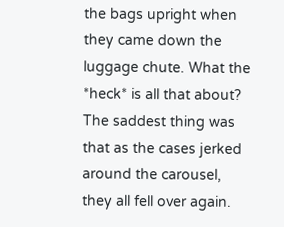the bags upright when they came down the luggage chute. What the *heck* is all that about? The saddest thing was that as the cases jerked around the carousel, they all fell over again.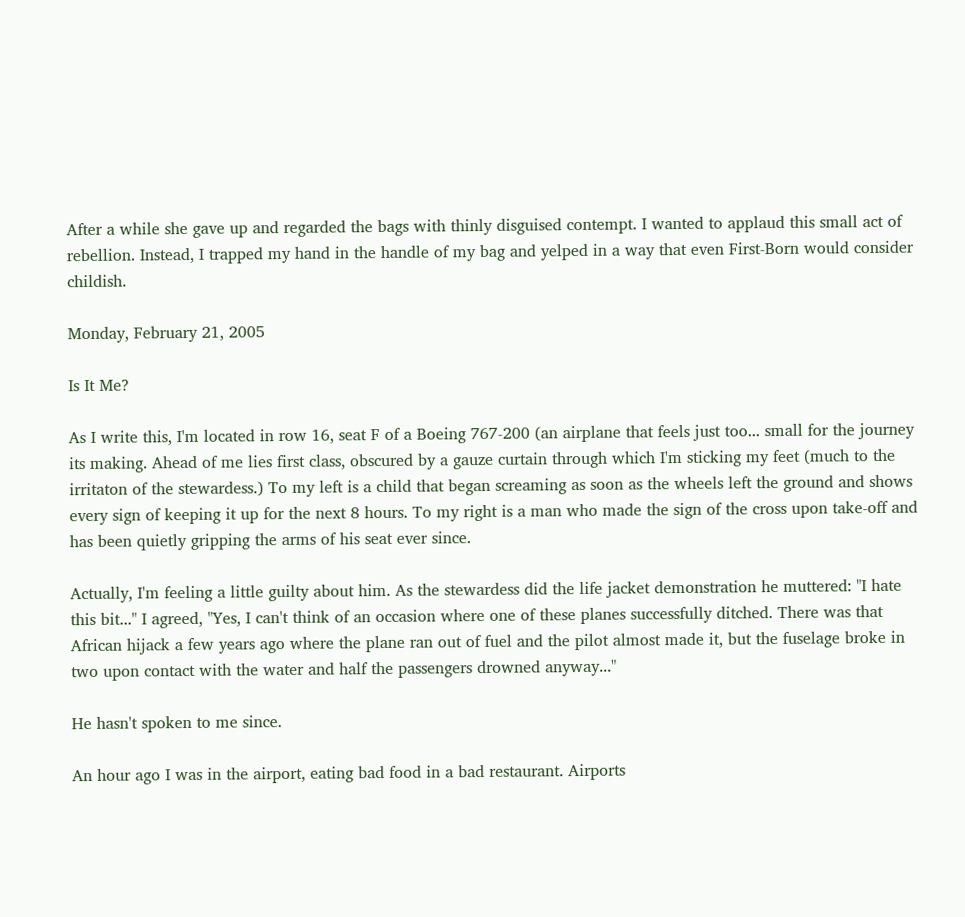After a while she gave up and regarded the bags with thinly disguised contempt. I wanted to applaud this small act of rebellion. Instead, I trapped my hand in the handle of my bag and yelped in a way that even First-Born would consider childish.

Monday, February 21, 2005

Is It Me?

As I write this, I'm located in row 16, seat F of a Boeing 767-200 (an airplane that feels just too... small for the journey its making. Ahead of me lies first class, obscured by a gauze curtain through which I'm sticking my feet (much to the irritaton of the stewardess.) To my left is a child that began screaming as soon as the wheels left the ground and shows every sign of keeping it up for the next 8 hours. To my right is a man who made the sign of the cross upon take-off and has been quietly gripping the arms of his seat ever since.

Actually, I'm feeling a little guilty about him. As the stewardess did the life jacket demonstration he muttered: "I hate this bit..." I agreed, "Yes, I can't think of an occasion where one of these planes successfully ditched. There was that African hijack a few years ago where the plane ran out of fuel and the pilot almost made it, but the fuselage broke in two upon contact with the water and half the passengers drowned anyway..."

He hasn't spoken to me since.

An hour ago I was in the airport, eating bad food in a bad restaurant. Airports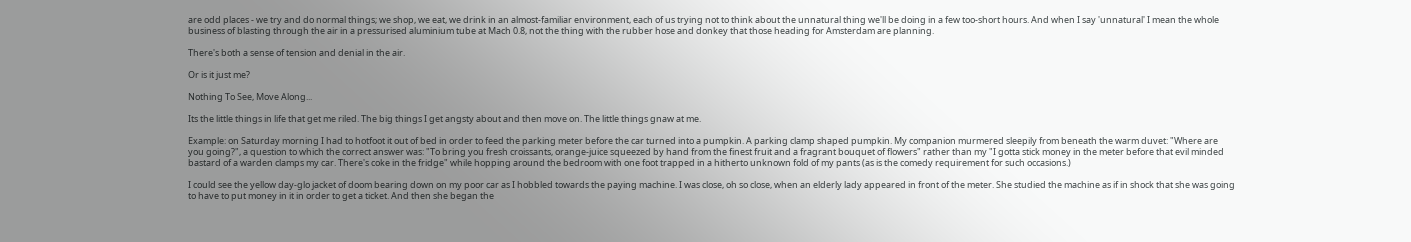are odd places - we try and do normal things; we shop, we eat, we drink in an almost-familiar environment, each of us trying not to think about the unnatural thing we'll be doing in a few too-short hours. And when I say 'unnatural' I mean the whole business of blasting through the air in a pressurised aluminium tube at Mach 0.8, not the thing with the rubber hose and donkey that those heading for Amsterdam are planning.

There's both a sense of tension and denial in the air.

Or is it just me?

Nothing To See, Move Along...

Its the little things in life that get me riled. The big things I get angsty about and then move on. The little things gnaw at me.

Example: on Saturday morning I had to hotfoot it out of bed in order to feed the parking meter before the car turned into a pumpkin. A parking clamp shaped pumpkin. My companion murmered sleepily from beneath the warm duvet: "Where are you going?", a question to which the correct answer was: "To bring you fresh croissants, orange-juice squeezed by hand from the finest fruit and a fragrant bouquet of flowers" rather than my "I gotta stick money in the meter before that evil minded bastard of a warden clamps my car. There's coke in the fridge" while hopping around the bedroom with one foot trapped in a hitherto unknown fold of my pants (as is the comedy requirement for such occasions.)

I could see the yellow day-glo jacket of doom bearing down on my poor car as I hobbled towards the paying machine. I was close, oh so close, when an elderly lady appeared in front of the meter. She studied the machine as if in shock that she was going to have to put money in it in order to get a ticket. And then she began the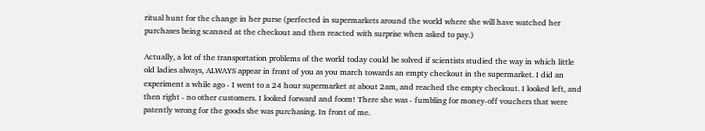ritual hunt for the change in her purse (perfected in supermarkets around the world where she will have watched her purchases being scanned at the checkout and then reacted with surprise when asked to pay.)

Actually, a lot of the transportation problems of the world today could be solved if scientists studied the way in which little old ladies always, ALWAYS appear in front of you as you march towards an empty checkout in the supermarket. I did an experiment a while ago - I went to a 24 hour supermarket at about 2am, and reached the empty checkout. I looked left, and then right - no other customers. I looked forward and foom! There she was - fumbling for money-off vouchers that were patently wrong for the goods she was purchasing. In front of me.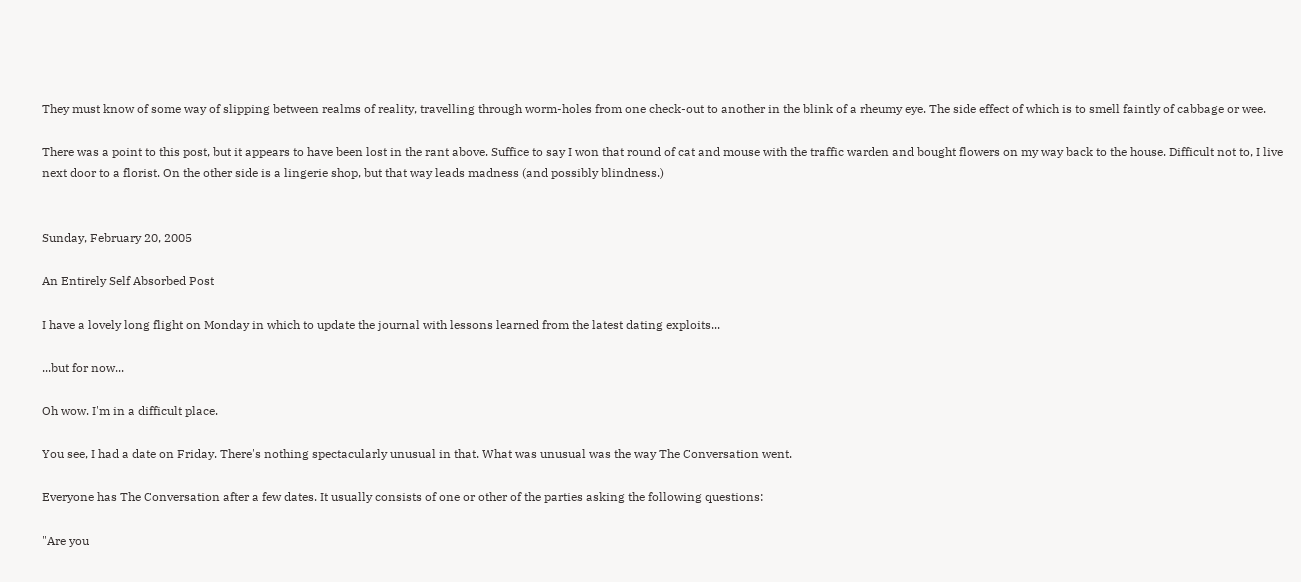They must know of some way of slipping between realms of reality, travelling through worm-holes from one check-out to another in the blink of a rheumy eye. The side effect of which is to smell faintly of cabbage or wee.

There was a point to this post, but it appears to have been lost in the rant above. Suffice to say I won that round of cat and mouse with the traffic warden and bought flowers on my way back to the house. Difficult not to, I live next door to a florist. On the other side is a lingerie shop, but that way leads madness (and possibly blindness.)


Sunday, February 20, 2005

An Entirely Self Absorbed Post

I have a lovely long flight on Monday in which to update the journal with lessons learned from the latest dating exploits...

...but for now...

Oh wow. I'm in a difficult place.

You see, I had a date on Friday. There's nothing spectacularly unusual in that. What was unusual was the way The Conversation went.

Everyone has The Conversation after a few dates. It usually consists of one or other of the parties asking the following questions:

"Are you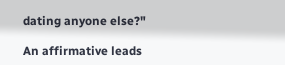dating anyone else?"

An affirmative leads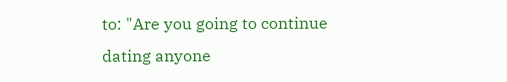to: "Are you going to continue dating anyone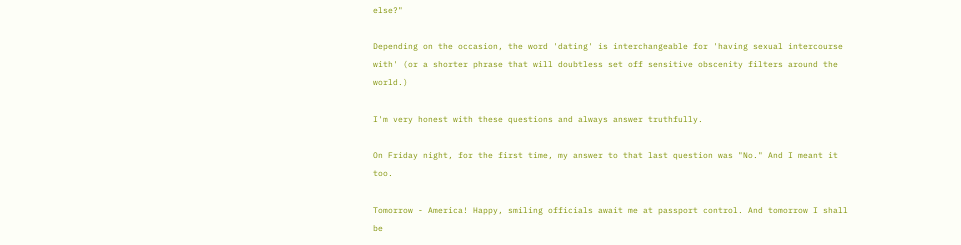else?"

Depending on the occasion, the word 'dating' is interchangeable for 'having sexual intercourse with' (or a shorter phrase that will doubtless set off sensitive obscenity filters around the world.)

I'm very honest with these questions and always answer truthfully.

On Friday night, for the first time, my answer to that last question was "No." And I meant it too.

Tomorrow - America! Happy, smiling officials await me at passport control. And tomorrow I shall be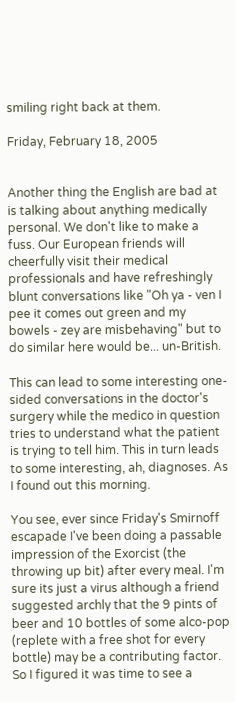smiling right back at them.

Friday, February 18, 2005


Another thing the English are bad at is talking about anything medically personal. We don't like to make a fuss. Our European friends will cheerfully visit their medical professionals and have refreshingly blunt conversations like "Oh ya - ven I pee it comes out green and my bowels - zey are misbehaving" but to do similar here would be... un-British.

This can lead to some interesting one-sided conversations in the doctor's surgery while the medico in question tries to understand what the patient is trying to tell him. This in turn leads to some interesting, ah, diagnoses. As I found out this morning.

You see, ever since Friday's Smirnoff escapade I've been doing a passable impression of the Exorcist (the throwing up bit) after every meal. I'm sure its just a virus although a friend suggested archly that the 9 pints of beer and 10 bottles of some alco-pop (replete with a free shot for every bottle) may be a contributing factor. So I figured it was time to see a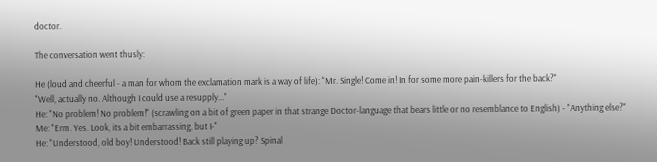doctor.

The conversation went thusly:

He (loud and cheerful - a man for whom the exclamation mark is a way of life): "Mr. Single! Come in! In for some more pain-killers for the back?"
"Well, actually no. Although I could use a resupply..."
He: "No problem! No problem!" (scrawling on a bit of green paper in that strange Doctor-language that bears little or no resemblance to English) - "Anything else?"
Me: "Erm. Yes. Look, its a bit embarrassing, but I-"
He: "Understood, old boy! Understood! Back still playing up? Spinal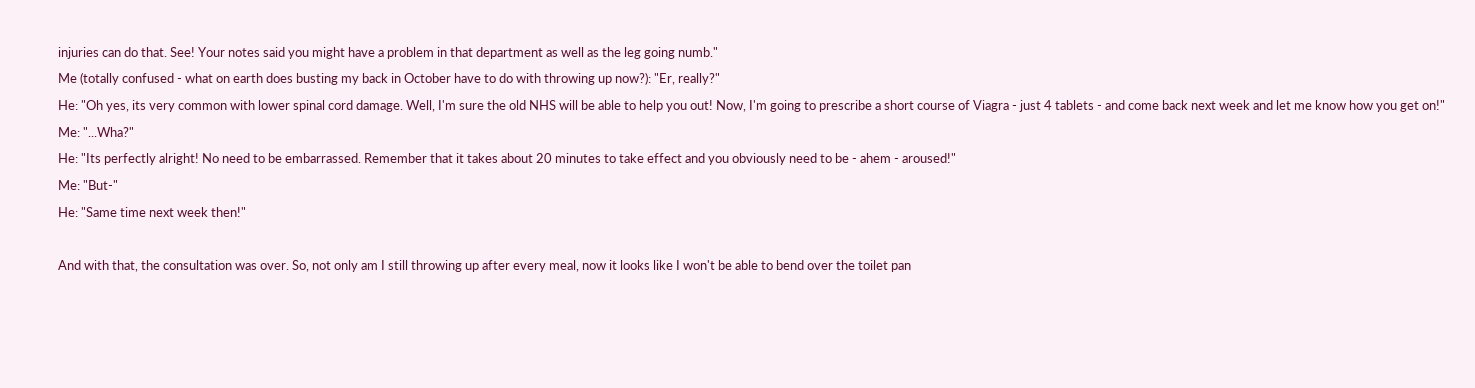injuries can do that. See! Your notes said you might have a problem in that department as well as the leg going numb."
Me (totally confused - what on earth does busting my back in October have to do with throwing up now?): "Er, really?"
He: "Oh yes, its very common with lower spinal cord damage. Well, I'm sure the old NHS will be able to help you out! Now, I'm going to prescribe a short course of Viagra - just 4 tablets - and come back next week and let me know how you get on!"
Me: "...Wha?"
He: "Its perfectly alright! No need to be embarrassed. Remember that it takes about 20 minutes to take effect and you obviously need to be - ahem - aroused!"
Me: "But-"
He: "Same time next week then!"

And with that, the consultation was over. So, not only am I still throwing up after every meal, now it looks like I won't be able to bend over the toilet pan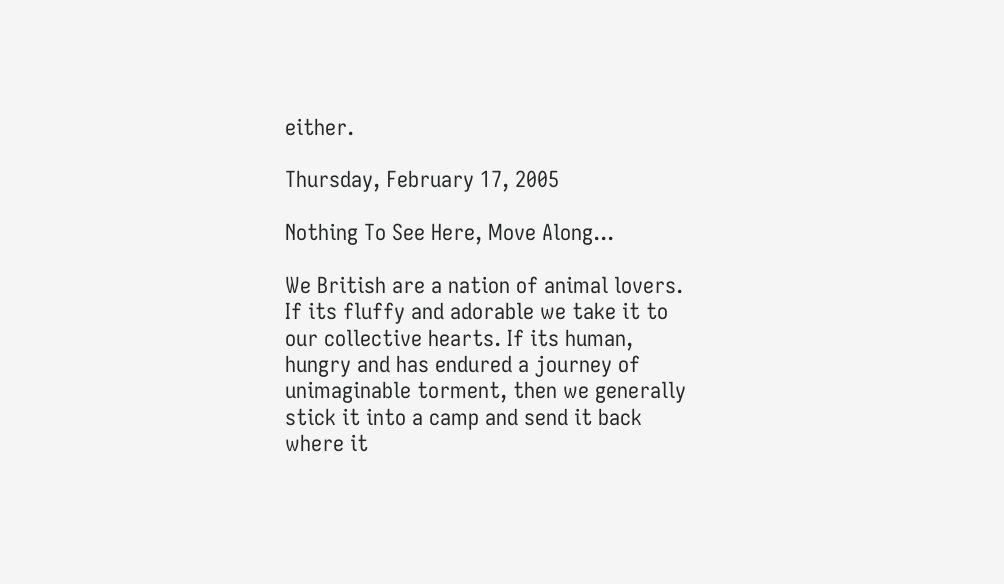either.

Thursday, February 17, 2005

Nothing To See Here, Move Along...

We British are a nation of animal lovers. If its fluffy and adorable we take it to our collective hearts. If its human, hungry and has endured a journey of unimaginable torment, then we generally stick it into a camp and send it back where it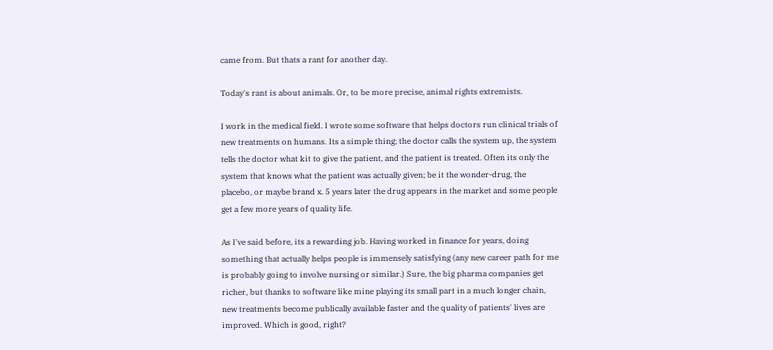came from. But thats a rant for another day.

Today's rant is about animals. Or, to be more precise, animal rights extremists.

I work in the medical field. I wrote some software that helps doctors run clinical trials of new treatments on humans. Its a simple thing; the doctor calls the system up, the system tells the doctor what kit to give the patient, and the patient is treated. Often its only the system that knows what the patient was actually given; be it the wonder-drug, the placebo, or maybe brand x. 5 years later the drug appears in the market and some people get a few more years of quality life.

As I've said before, its a rewarding job. Having worked in finance for years, doing something that actually helps people is immensely satisfying (any new career path for me is probably going to involve nursing or similar.) Sure, the big pharma companies get richer, but thanks to software like mine playing its small part in a much longer chain, new treatments become publically available faster and the quality of patients' lives are improved. Which is good, right?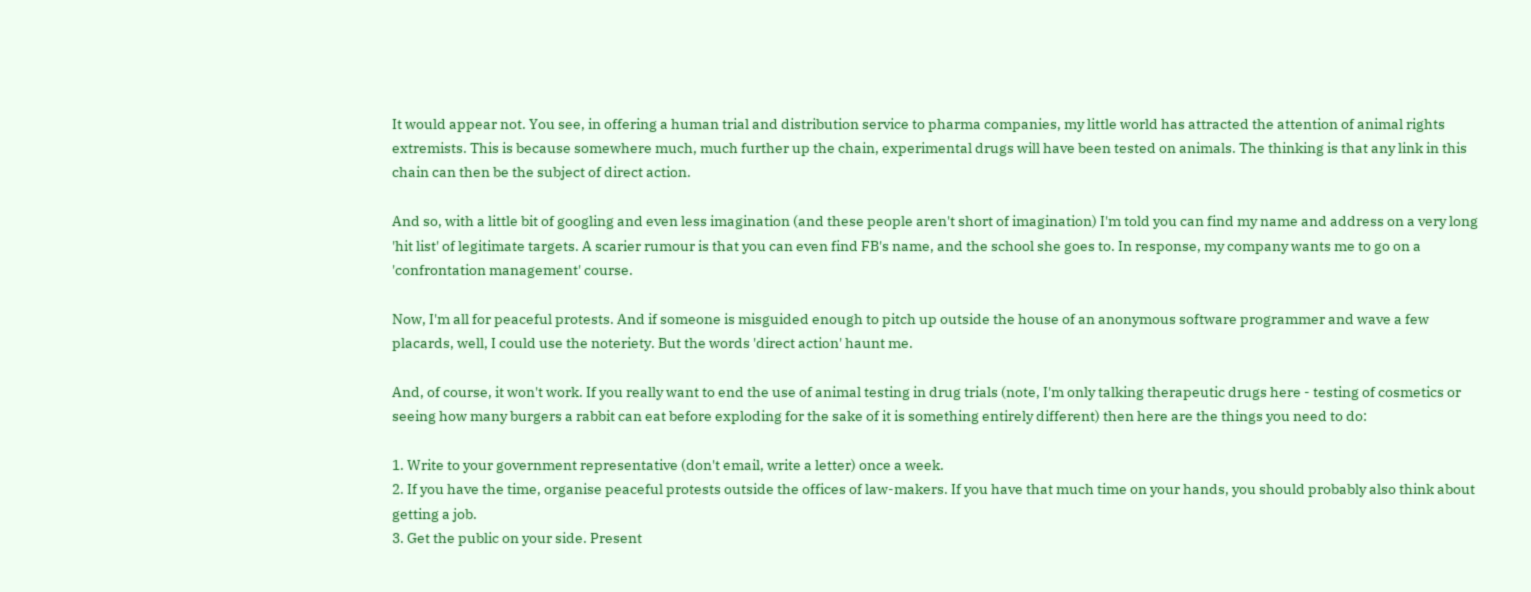It would appear not. You see, in offering a human trial and distribution service to pharma companies, my little world has attracted the attention of animal rights extremists. This is because somewhere much, much further up the chain, experimental drugs will have been tested on animals. The thinking is that any link in this chain can then be the subject of direct action.

And so, with a little bit of googling and even less imagination (and these people aren't short of imagination) I'm told you can find my name and address on a very long 'hit list' of legitimate targets. A scarier rumour is that you can even find FB's name, and the school she goes to. In response, my company wants me to go on a 'confrontation management' course.

Now, I'm all for peaceful protests. And if someone is misguided enough to pitch up outside the house of an anonymous software programmer and wave a few placards, well, I could use the noteriety. But the words 'direct action' haunt me.

And, of course, it won't work. If you really want to end the use of animal testing in drug trials (note, I'm only talking therapeutic drugs here - testing of cosmetics or seeing how many burgers a rabbit can eat before exploding for the sake of it is something entirely different) then here are the things you need to do:

1. Write to your government representative (don't email, write a letter) once a week.
2. If you have the time, organise peaceful protests outside the offices of law-makers. If you have that much time on your hands, you should probably also think about getting a job.
3. Get the public on your side. Present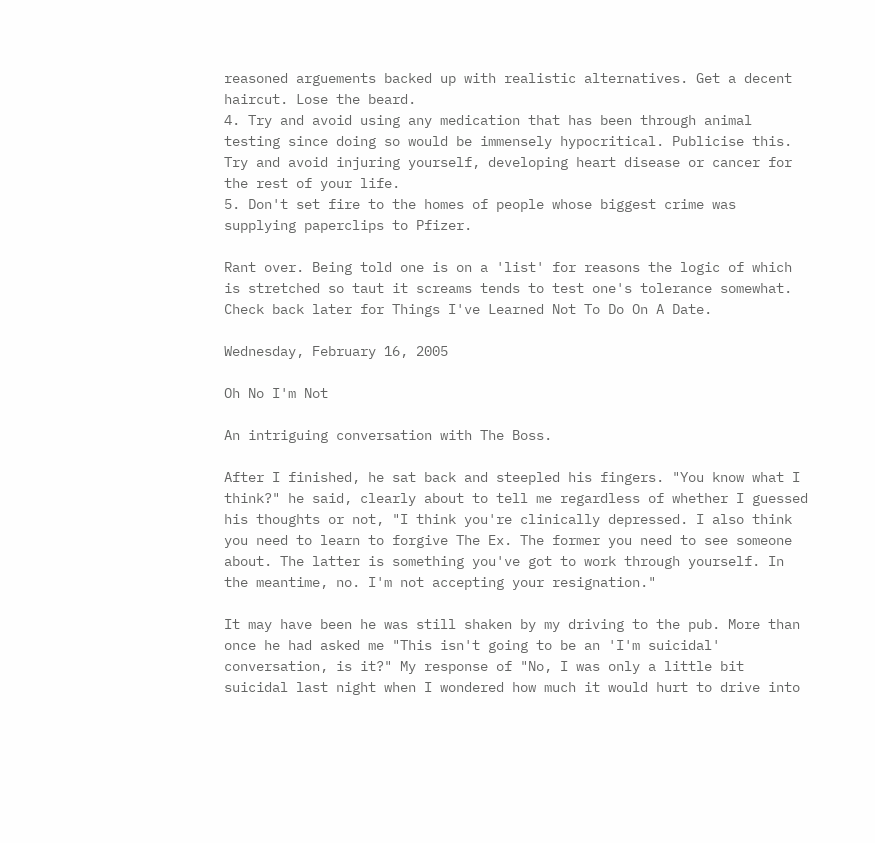reasoned arguements backed up with realistic alternatives. Get a decent haircut. Lose the beard.
4. Try and avoid using any medication that has been through animal testing since doing so would be immensely hypocritical. Publicise this. Try and avoid injuring yourself, developing heart disease or cancer for the rest of your life.
5. Don't set fire to the homes of people whose biggest crime was supplying paperclips to Pfizer.

Rant over. Being told one is on a 'list' for reasons the logic of which is stretched so taut it screams tends to test one's tolerance somewhat. Check back later for Things I've Learned Not To Do On A Date.

Wednesday, February 16, 2005

Oh No I'm Not

An intriguing conversation with The Boss.

After I finished, he sat back and steepled his fingers. "You know what I think?" he said, clearly about to tell me regardless of whether I guessed his thoughts or not, "I think you're clinically depressed. I also think you need to learn to forgive The Ex. The former you need to see someone about. The latter is something you've got to work through yourself. In the meantime, no. I'm not accepting your resignation."

It may have been he was still shaken by my driving to the pub. More than once he had asked me "This isn't going to be an 'I'm suicidal' conversation, is it?" My response of "No, I was only a little bit suicidal last night when I wondered how much it would hurt to drive into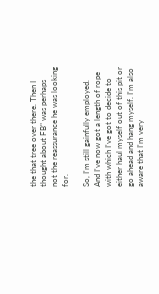the that tree over there. Then I thought about FB" was perhaps not the reassurance he was looking for.

So, I'm still gainfully employed. And I've now got a length of rope with which I've got to decide to either haul myself out of this pit or go ahead and hang myself. I'm also aware that I'm very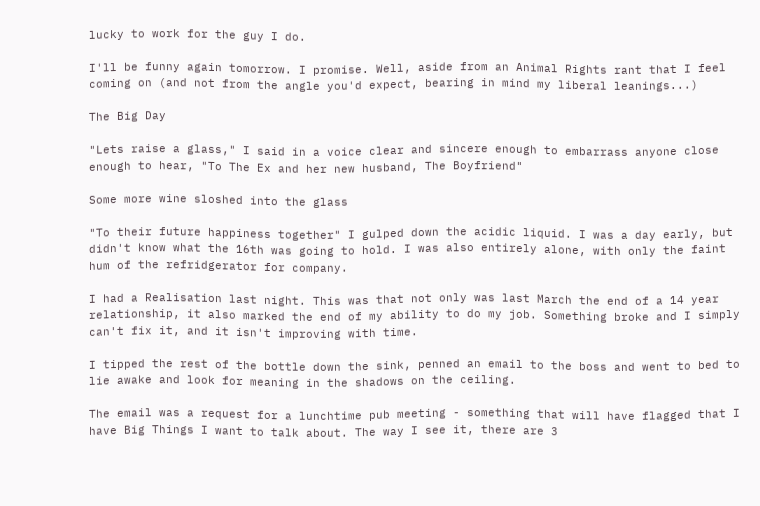lucky to work for the guy I do.

I'll be funny again tomorrow. I promise. Well, aside from an Animal Rights rant that I feel coming on (and not from the angle you'd expect, bearing in mind my liberal leanings...)

The Big Day

"Lets raise a glass," I said in a voice clear and sincere enough to embarrass anyone close enough to hear, "To The Ex and her new husband, The Boyfriend"

Some more wine sloshed into the glass

"To their future happiness together" I gulped down the acidic liquid. I was a day early, but didn't know what the 16th was going to hold. I was also entirely alone, with only the faint hum of the refridgerator for company.

I had a Realisation last night. This was that not only was last March the end of a 14 year relationship, it also marked the end of my ability to do my job. Something broke and I simply can't fix it, and it isn't improving with time.

I tipped the rest of the bottle down the sink, penned an email to the boss and went to bed to lie awake and look for meaning in the shadows on the ceiling.

The email was a request for a lunchtime pub meeting - something that will have flagged that I have Big Things I want to talk about. The way I see it, there are 3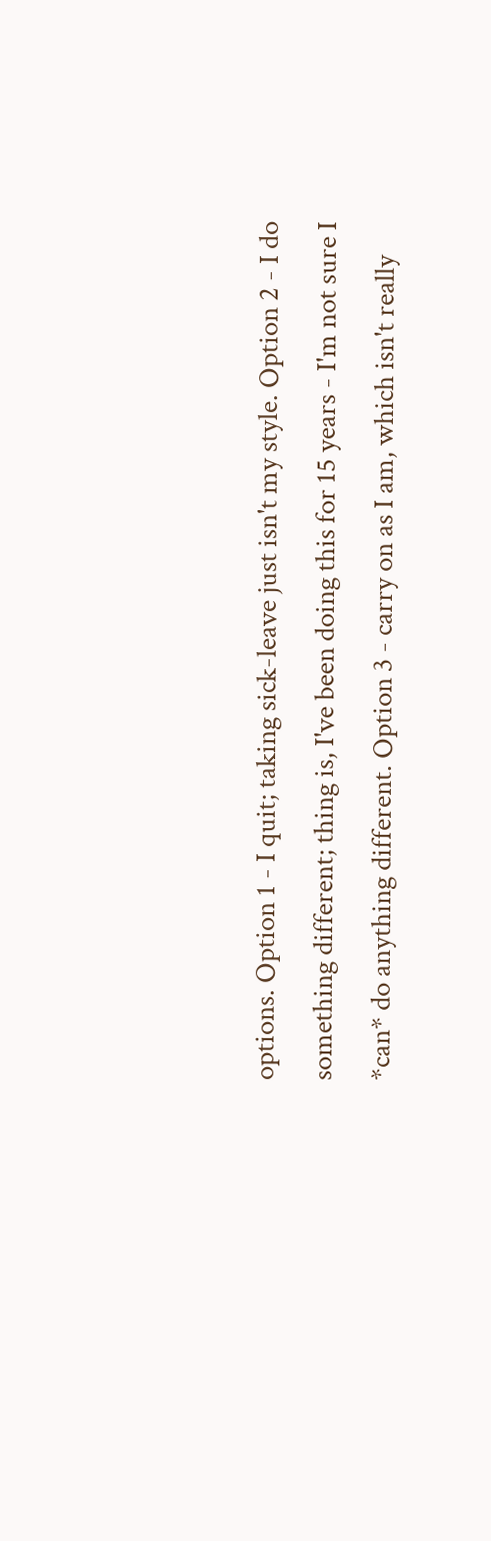options. Option 1 - I quit; taking sick-leave just isn't my style. Option 2 - I do something different; thing is, I've been doing this for 15 years - I'm not sure I *can* do anything different. Option 3 - carry on as I am, which isn't really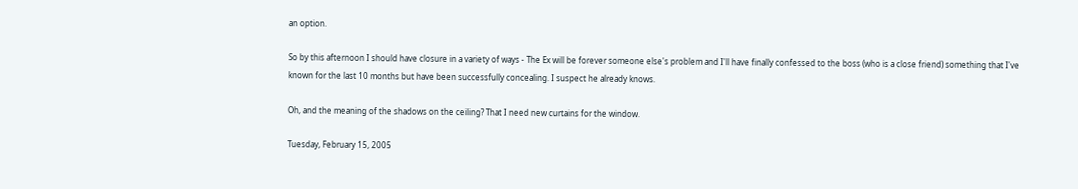an option.

So by this afternoon I should have closure in a variety of ways - The Ex will be forever someone else's problem and I'll have finally confessed to the boss (who is a close friend) something that I've known for the last 10 months but have been successfully concealing. I suspect he already knows.

Oh, and the meaning of the shadows on the ceiling? That I need new curtains for the window.

Tuesday, February 15, 2005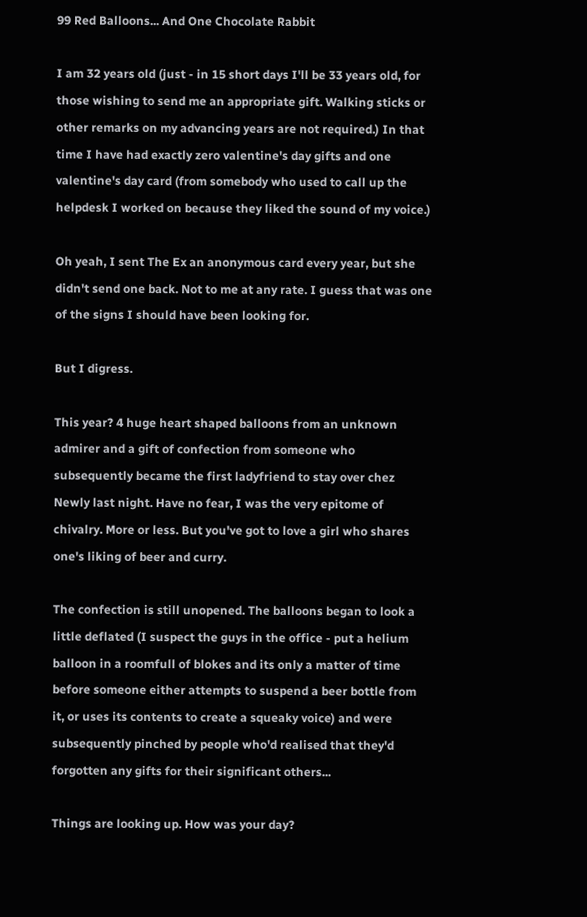99 Red Balloons... And One Chocolate Rabbit

I am 32 years old (just - in 15 short days I'll be 33 years old, for those wishing to send me an appropriate gift. Walking sticks or other remarks on my advancing years are not required.) In that time I have had exactly zero valentine's day gifts and one valentine's day card (from somebody who used to call up the helpdesk I worked on because they liked the sound of my voice.)

Oh yeah, I sent The Ex an anonymous card every year, but she didn't send one back. Not to me at any rate. I guess that was one of the signs I should have been looking for.

But I digress.

This year? 4 huge heart shaped balloons from an unknown admirer and a gift of confection from someone who subsequently became the first ladyfriend to stay over chez Newly last night. Have no fear, I was the very epitome of chivalry. More or less. But you've got to love a girl who shares one's liking of beer and curry.

The confection is still unopened. The balloons began to look a little deflated (I suspect the guys in the office - put a helium balloon in a roomfull of blokes and its only a matter of time before someone either attempts to suspend a beer bottle from it, or uses its contents to create a squeaky voice) and were subsequently pinched by people who'd realised that they'd forgotten any gifts for their significant others...

Things are looking up. How was your day?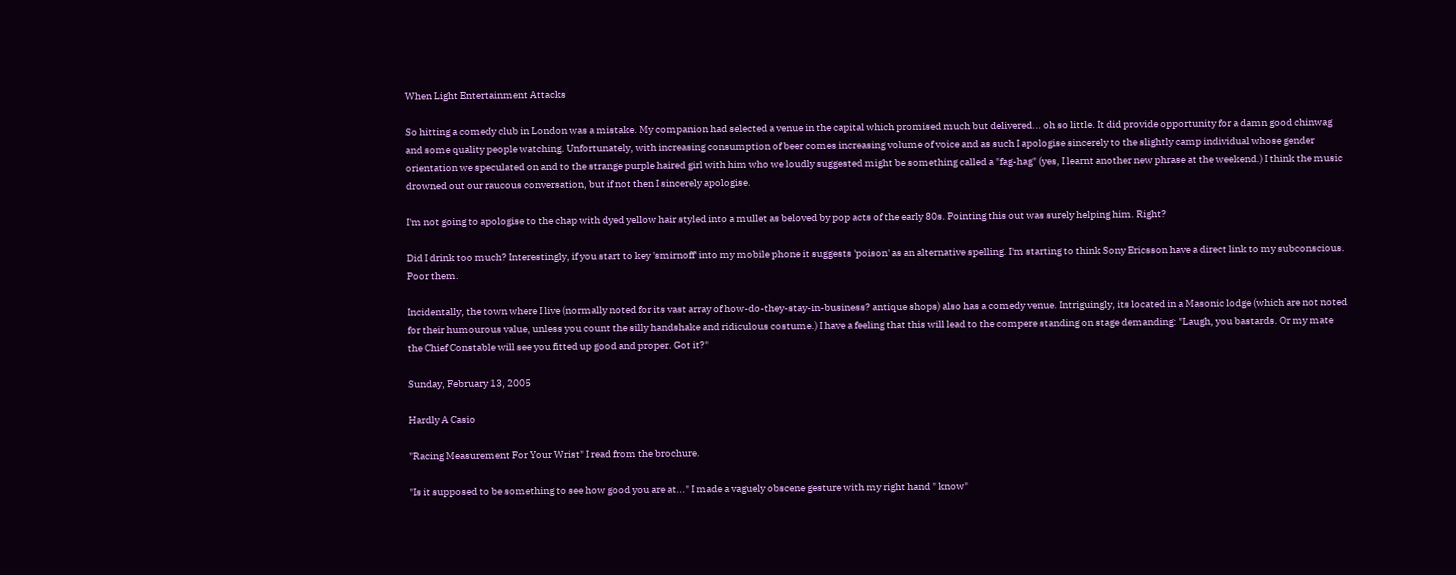When Light Entertainment Attacks

So hitting a comedy club in London was a mistake. My companion had selected a venue in the capital which promised much but delivered... oh so little. It did provide opportunity for a damn good chinwag and some quality people watching. Unfortunately, with increasing consumption of beer comes increasing volume of voice and as such I apologise sincerely to the slightly camp individual whose gender orientation we speculated on and to the strange purple haired girl with him who we loudly suggested might be something called a "fag-hag" (yes, I learnt another new phrase at the weekend.) I think the music drowned out our raucous conversation, but if not then I sincerely apologise.

I'm not going to apologise to the chap with dyed yellow hair styled into a mullet as beloved by pop acts of the early 80s. Pointing this out was surely helping him. Right?

Did I drink too much? Interestingly, if you start to key 'smirnoff' into my mobile phone it suggests 'poison' as an alternative spelling. I'm starting to think Sony Ericsson have a direct link to my subconscious. Poor them.

Incidentally, the town where I live (normally noted for its vast array of how-do-they-stay-in-business? antique shops) also has a comedy venue. Intriguingly, its located in a Masonic lodge (which are not noted for their humourous value, unless you count the silly handshake and ridiculous costume.) I have a feeling that this will lead to the compere standing on stage demanding: "Laugh, you bastards. Or my mate the Chief Constable will see you fitted up good and proper. Got it?"

Sunday, February 13, 2005

Hardly A Casio

"Racing Measurement For Your Wrist" I read from the brochure.

"Is it supposed to be something to see how good you are at..." I made a vaguely obscene gesture with my right hand " know"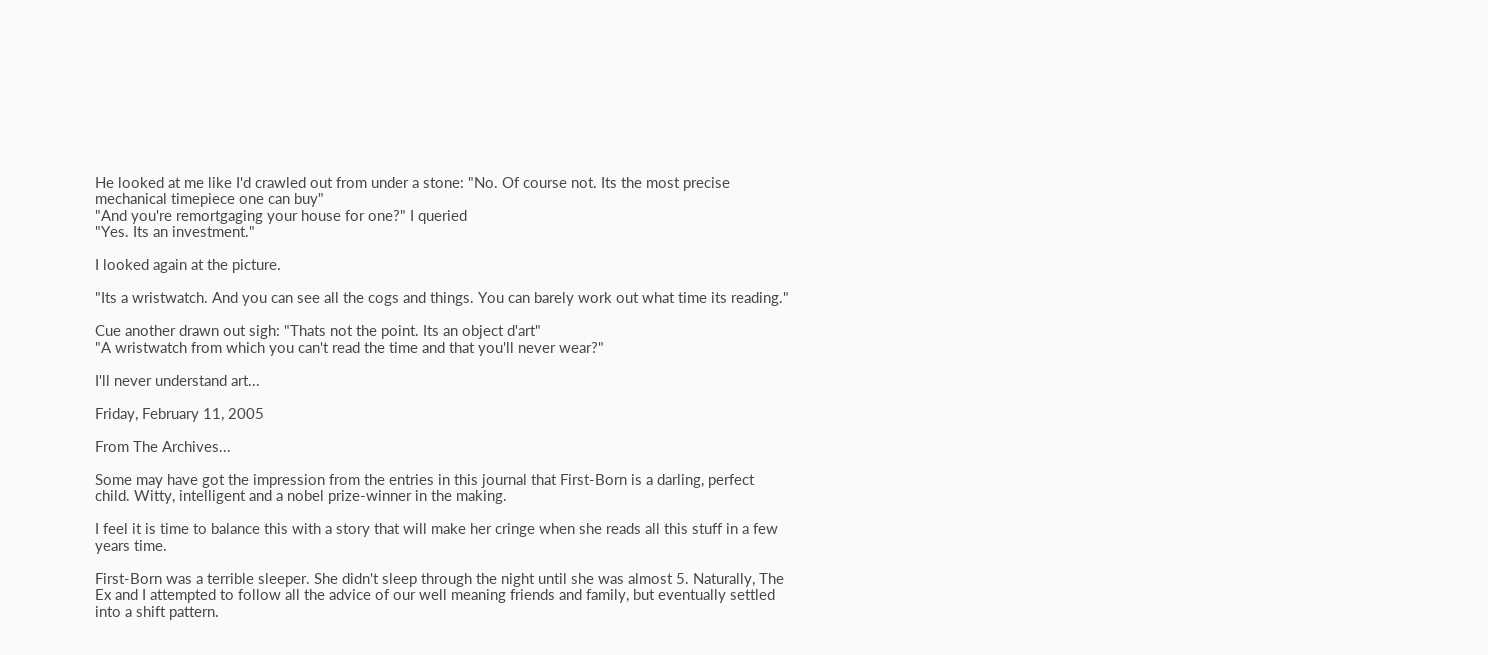He looked at me like I'd crawled out from under a stone: "No. Of course not. Its the most precise mechanical timepiece one can buy"
"And you're remortgaging your house for one?" I queried
"Yes. Its an investment."

I looked again at the picture.

"Its a wristwatch. And you can see all the cogs and things. You can barely work out what time its reading."

Cue another drawn out sigh: "Thats not the point. Its an object d'art"
"A wristwatch from which you can't read the time and that you'll never wear?"

I'll never understand art...

Friday, February 11, 2005

From The Archives...

Some may have got the impression from the entries in this journal that First-Born is a darling, perfect child. Witty, intelligent and a nobel prize-winner in the making.

I feel it is time to balance this with a story that will make her cringe when she reads all this stuff in a few years time.

First-Born was a terrible sleeper. She didn't sleep through the night until she was almost 5. Naturally, The Ex and I attempted to follow all the advice of our well meaning friends and family, but eventually settled into a shift pattern.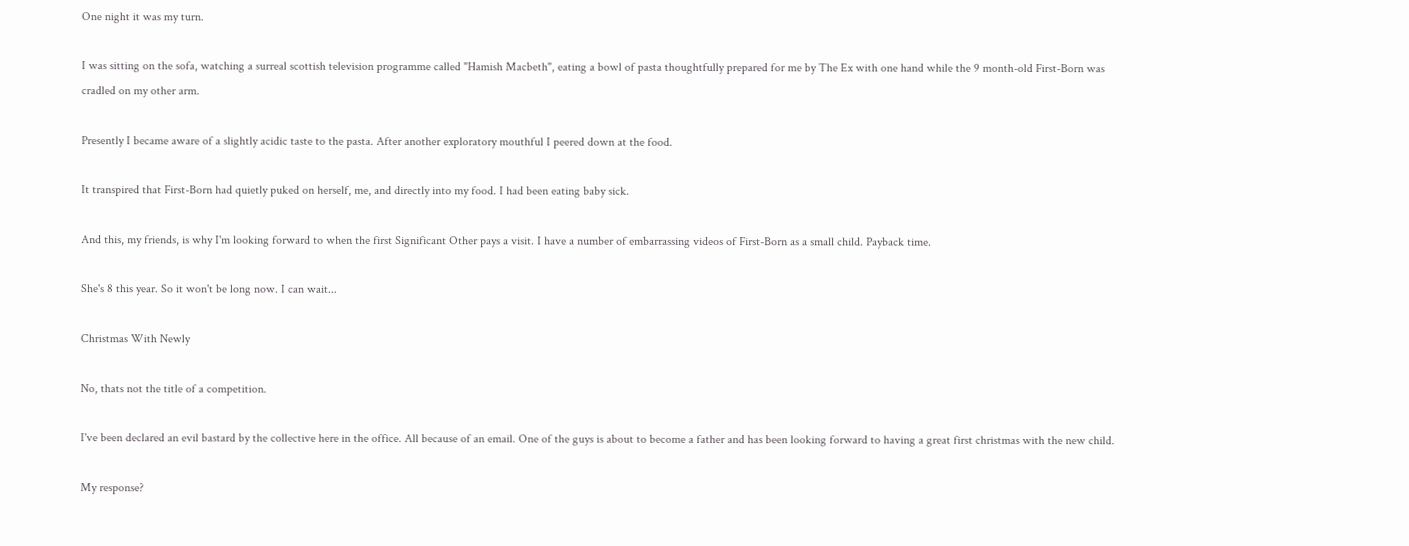One night it was my turn.

I was sitting on the sofa, watching a surreal scottish television programme called "Hamish Macbeth", eating a bowl of pasta thoughtfully prepared for me by The Ex with one hand while the 9 month-old First-Born was cradled on my other arm.

Presently I became aware of a slightly acidic taste to the pasta. After another exploratory mouthful I peered down at the food.

It transpired that First-Born had quietly puked on herself, me, and directly into my food. I had been eating baby sick.

And this, my friends, is why I'm looking forward to when the first Significant Other pays a visit. I have a number of embarrassing videos of First-Born as a small child. Payback time.

She's 8 this year. So it won't be long now. I can wait...

Christmas With Newly

No, thats not the title of a competition.

I've been declared an evil bastard by the collective here in the office. All because of an email. One of the guys is about to become a father and has been looking forward to having a great first christmas with the new child.

My response?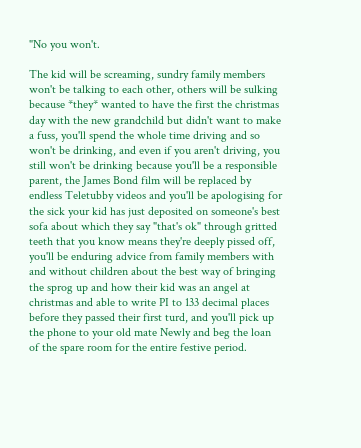"No you won't.

The kid will be screaming, sundry family members won't be talking to each other, others will be sulking because *they* wanted to have the first the christmas day with the new grandchild but didn't want to make a fuss, you'll spend the whole time driving and so won't be drinking, and even if you aren't driving, you still won't be drinking because you'll be a responsible parent, the James Bond film will be replaced by endless Teletubby videos and you'll be apologising for the sick your kid has just deposited on someone's best sofa about which they say "that's ok" through gritted teeth that you know means they're deeply pissed off, you'll be enduring advice from family members with and without children about the best way of bringing the sprog up and how their kid was an angel at christmas and able to write PI to 133 decimal places before they passed their first turd, and you'll pick up the phone to your old mate Newly and beg the loan of the spare room for the entire festive period.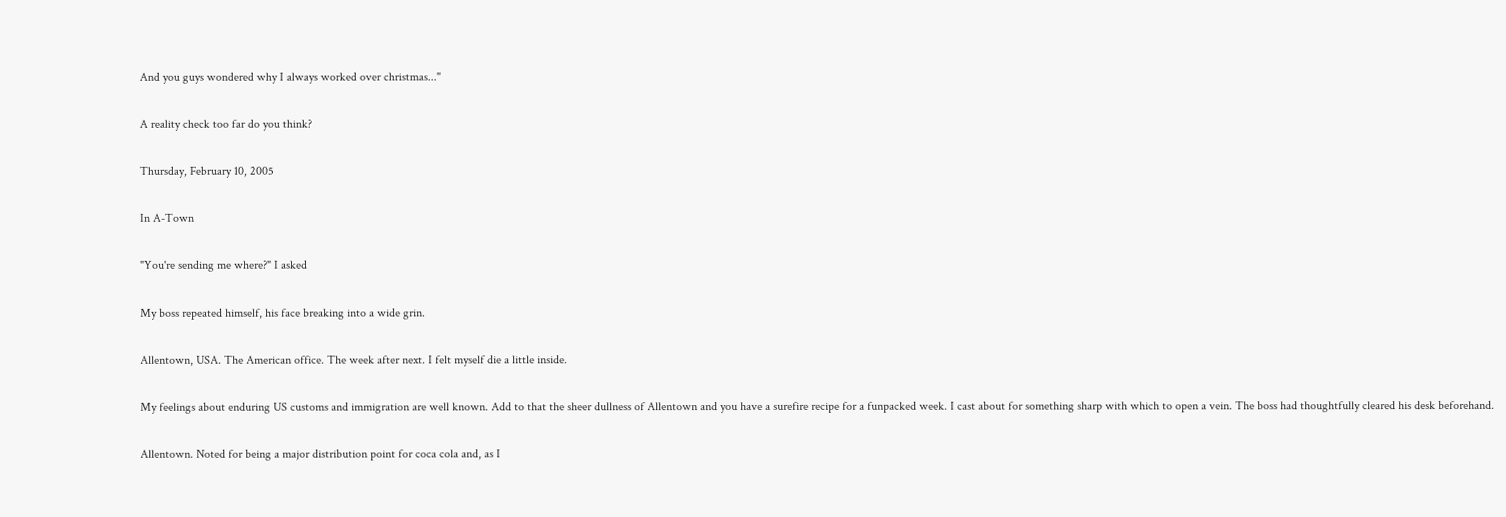And you guys wondered why I always worked over christmas..."

A reality check too far do you think?

Thursday, February 10, 2005

In A-Town

"You're sending me where?" I asked

My boss repeated himself, his face breaking into a wide grin.

Allentown, USA. The American office. The week after next. I felt myself die a little inside.

My feelings about enduring US customs and immigration are well known. Add to that the sheer dullness of Allentown and you have a surefire recipe for a funpacked week. I cast about for something sharp with which to open a vein. The boss had thoughtfully cleared his desk beforehand.

Allentown. Noted for being a major distribution point for coca cola and, as I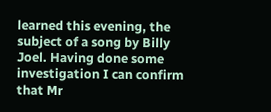learned this evening, the subject of a song by Billy Joel. Having done some investigation I can confirm that Mr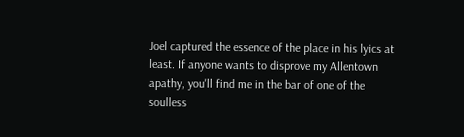Joel captured the essence of the place in his lyics at least. If anyone wants to disprove my Allentown apathy, you'll find me in the bar of one of the soulless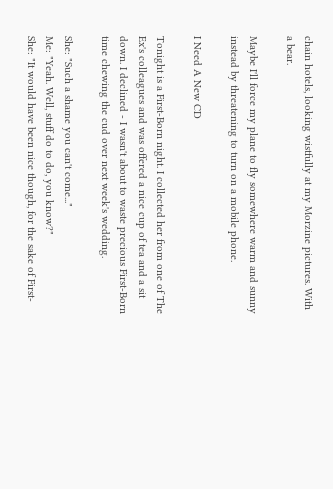chain hotels, looking wistfully at my Morzine pictures. With a bear.

Maybe I'll force my plane to fly somewhere warm and sunny instead by threatening to turn on a mobile phone.

I Need A New CD

Tonight is a First-Born night. I collected her from one of The Ex's colleagues and was offered a nice cup of tea and a sit down. I declined - I wasn't about to waste precious First-Born time chewing the cud over next week's wedding.

She: "Such a shame you can't come..."
Me: "Yeah. Well, stuff do to do, you know?"
She: "It would have been nice though, for the sake of First-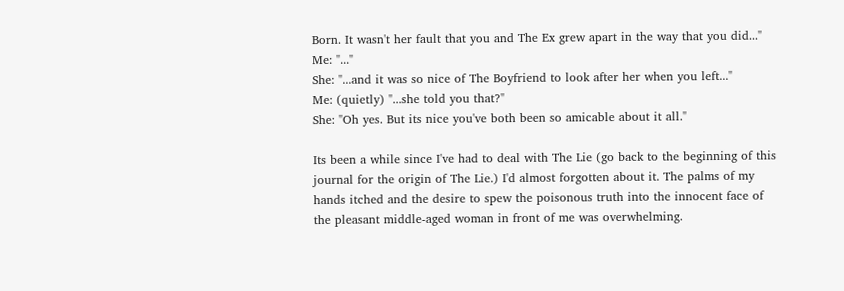Born. It wasn't her fault that you and The Ex grew apart in the way that you did..."
Me: "..."
She: "...and it was so nice of The Boyfriend to look after her when you left..."
Me: (quietly) "...she told you that?"
She: "Oh yes. But its nice you've both been so amicable about it all."

Its been a while since I've had to deal with The Lie (go back to the beginning of this journal for the origin of The Lie.) I'd almost forgotten about it. The palms of my hands itched and the desire to spew the poisonous truth into the innocent face of the pleasant middle-aged woman in front of me was overwhelming.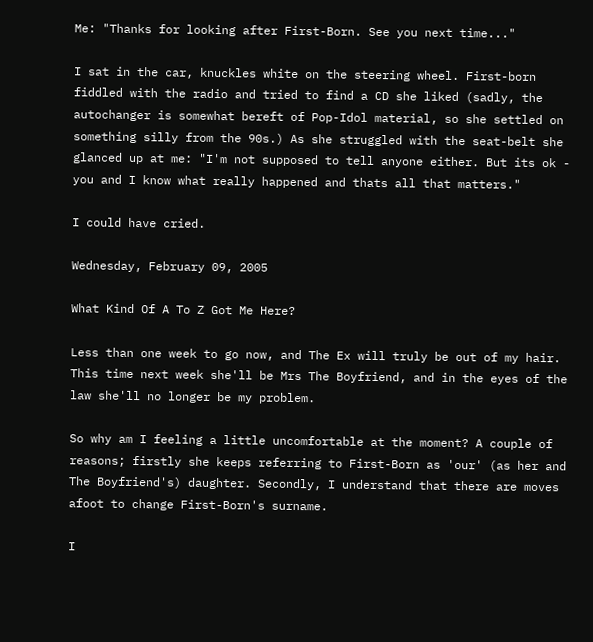Me: "Thanks for looking after First-Born. See you next time..."

I sat in the car, knuckles white on the steering wheel. First-born fiddled with the radio and tried to find a CD she liked (sadly, the autochanger is somewhat bereft of Pop-Idol material, so she settled on something silly from the 90s.) As she struggled with the seat-belt she glanced up at me: "I'm not supposed to tell anyone either. But its ok - you and I know what really happened and thats all that matters."

I could have cried.

Wednesday, February 09, 2005

What Kind Of A To Z Got Me Here?

Less than one week to go now, and The Ex will truly be out of my hair. This time next week she'll be Mrs The Boyfriend, and in the eyes of the law she'll no longer be my problem.

So why am I feeling a little uncomfortable at the moment? A couple of reasons; firstly she keeps referring to First-Born as 'our' (as her and The Boyfriend's) daughter. Secondly, I understand that there are moves afoot to change First-Born's surname.

I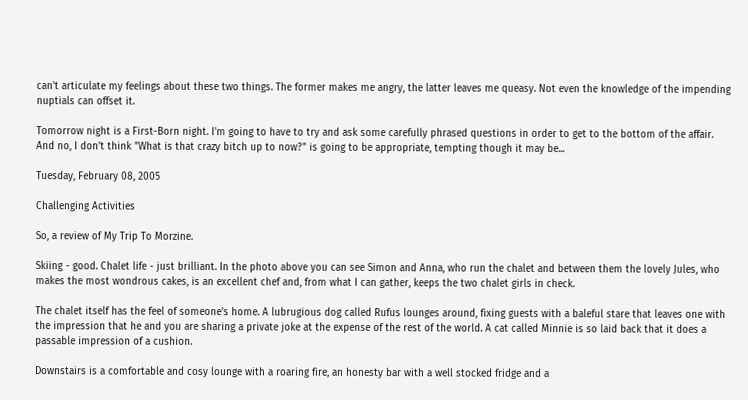can't articulate my feelings about these two things. The former makes me angry, the latter leaves me queasy. Not even the knowledge of the impending nuptials can offset it.

Tomorrow night is a First-Born night. I'm going to have to try and ask some carefully phrased questions in order to get to the bottom of the affair. And no, I don't think "What is that crazy bitch up to now?" is going to be appropriate, tempting though it may be...

Tuesday, February 08, 2005

Challenging Activities

So, a review of My Trip To Morzine.

Skiing - good. Chalet life - just brilliant. In the photo above you can see Simon and Anna, who run the chalet and between them the lovely Jules, who makes the most wondrous cakes, is an excellent chef and, from what I can gather, keeps the two chalet girls in check.

The chalet itself has the feel of someone's home. A lubrugious dog called Rufus lounges around, fixing guests with a baleful stare that leaves one with the impression that he and you are sharing a private joke at the expense of the rest of the world. A cat called Minnie is so laid back that it does a passable impression of a cushion.

Downstairs is a comfortable and cosy lounge with a roaring fire, an honesty bar with a well stocked fridge and a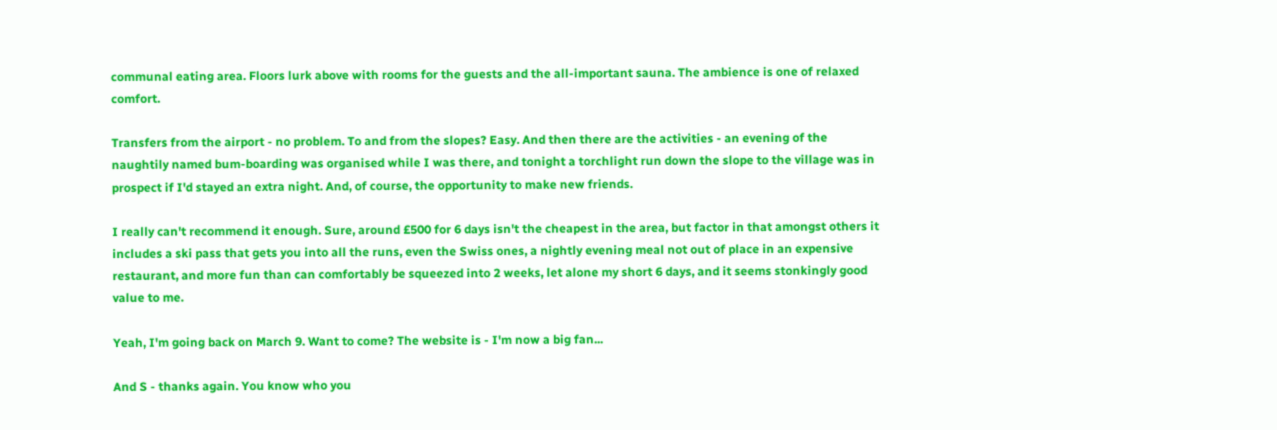communal eating area. Floors lurk above with rooms for the guests and the all-important sauna. The ambience is one of relaxed comfort.

Transfers from the airport - no problem. To and from the slopes? Easy. And then there are the activities - an evening of the naughtily named bum-boarding was organised while I was there, and tonight a torchlight run down the slope to the village was in prospect if I'd stayed an extra night. And, of course, the opportunity to make new friends.

I really can't recommend it enough. Sure, around £500 for 6 days isn't the cheapest in the area, but factor in that amongst others it includes a ski pass that gets you into all the runs, even the Swiss ones, a nightly evening meal not out of place in an expensive restaurant, and more fun than can comfortably be squeezed into 2 weeks, let alone my short 6 days, and it seems stonkingly good value to me.

Yeah, I'm going back on March 9. Want to come? The website is - I'm now a big fan...

And S - thanks again. You know who you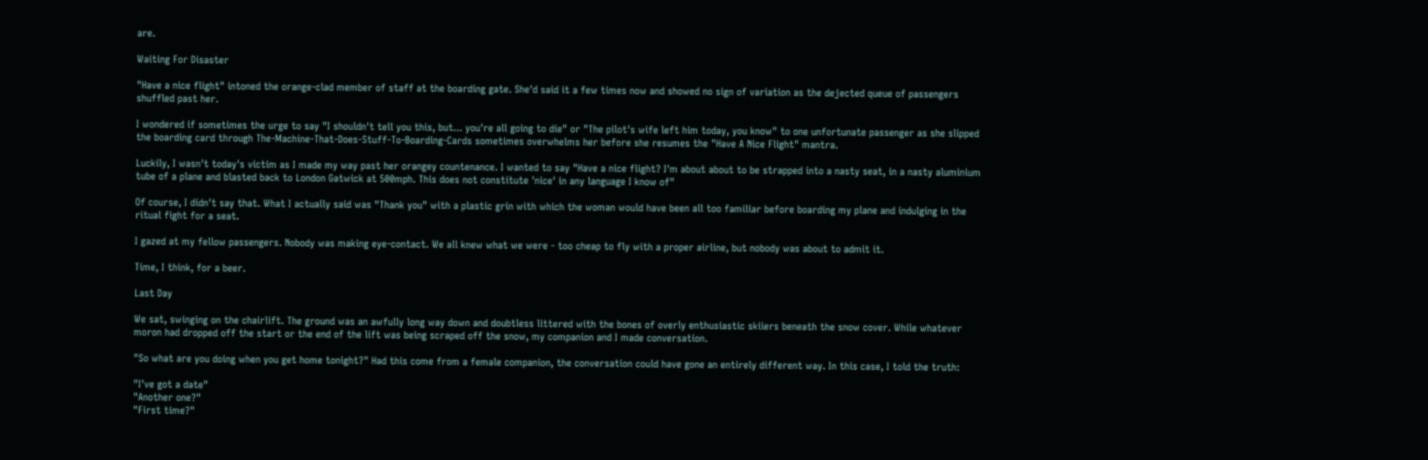are.

Waiting For Disaster

"Have a nice flight" intoned the orange-clad member of staff at the boarding gate. She'd said it a few times now and showed no sign of variation as the dejected queue of passengers shuffled past her.

I wondered if sometimes the urge to say "I shouldn't tell you this, but... you're all going to die" or "The pilot's wife left him today, you know" to one unfortunate passenger as she slipped the boarding card through The-Machine-That-Does-Stuff-To-Boarding-Cards sometimes overwhelms her before she resumes the "Have A Nice Flight" mantra.

Luckily, I wasn't today's victim as I made my way past her orangey countenance. I wanted to say "Have a nice flight? I'm about about to be strapped into a nasty seat, in a nasty aluminium tube of a plane and blasted back to London Gatwick at 500mph. This does not constitute 'nice' in any language I know of"

Of course, I didn't say that. What I actually said was "Thank you" with a plastic grin with which the woman would have been all too familiar before boarding my plane and indulging in the ritual fight for a seat.

I gazed at my fellow passengers. Nobody was making eye-contact. We all knew what we were - too cheap to fly with a proper airline, but nobody was about to admit it.

Time, I think, for a beer.

Last Day

We sat, swinging on the chairlift. The ground was an awfully long way down and doubtless littered with the bones of overly enthusiastic skiiers beneath the snow cover. While whatever moron had dropped off the start or the end of the lift was being scraped off the snow, my companion and I made conversation.

"So what are you doing when you get home tonight?" Had this come from a female companion, the conversation could have gone an entirely different way. In this case, I told the truth:

"I've got a date"
"Another one?"
"First time?"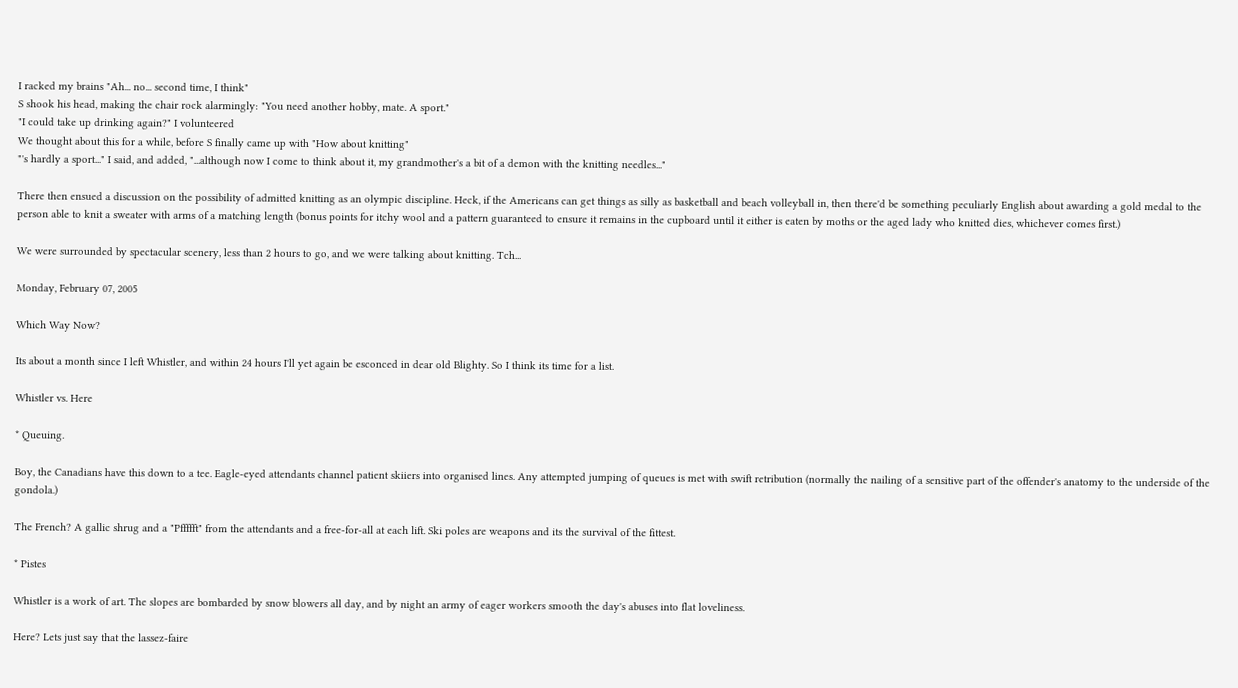I racked my brains "Ah... no... second time, I think"
S shook his head, making the chair rock alarmingly: "You need another hobby, mate. A sport."
"I could take up drinking again?" I volunteered
We thought about this for a while, before S finally came up with "How about knitting"
"'s hardly a sport..." I said, and added, "...although now I come to think about it, my grandmother's a bit of a demon with the knitting needles..."

There then ensued a discussion on the possibility of admitted knitting as an olympic discipline. Heck, if the Americans can get things as silly as basketball and beach volleyball in, then there'd be something peculiarly English about awarding a gold medal to the person able to knit a sweater with arms of a matching length (bonus points for itchy wool and a pattern guaranteed to ensure it remains in the cupboard until it either is eaten by moths or the aged lady who knitted dies, whichever comes first.)

We were surrounded by spectacular scenery, less than 2 hours to go, and we were talking about knitting. Tch...

Monday, February 07, 2005

Which Way Now?

Its about a month since I left Whistler, and within 24 hours I'll yet again be esconced in dear old Blighty. So I think its time for a list.

Whistler vs. Here

* Queuing.

Boy, the Canadians have this down to a tee. Eagle-eyed attendants channel patient skiiers into organised lines. Any attempted jumping of queues is met with swift retribution (normally the nailing of a sensitive part of the offender's anatomy to the underside of the gondola.)

The French? A gallic shrug and a "Pffffft" from the attendants and a free-for-all at each lift. Ski poles are weapons and its the survival of the fittest.

* Pistes

Whistler is a work of art. The slopes are bombarded by snow blowers all day, and by night an army of eager workers smooth the day's abuses into flat loveliness.

Here? Lets just say that the lassez-faire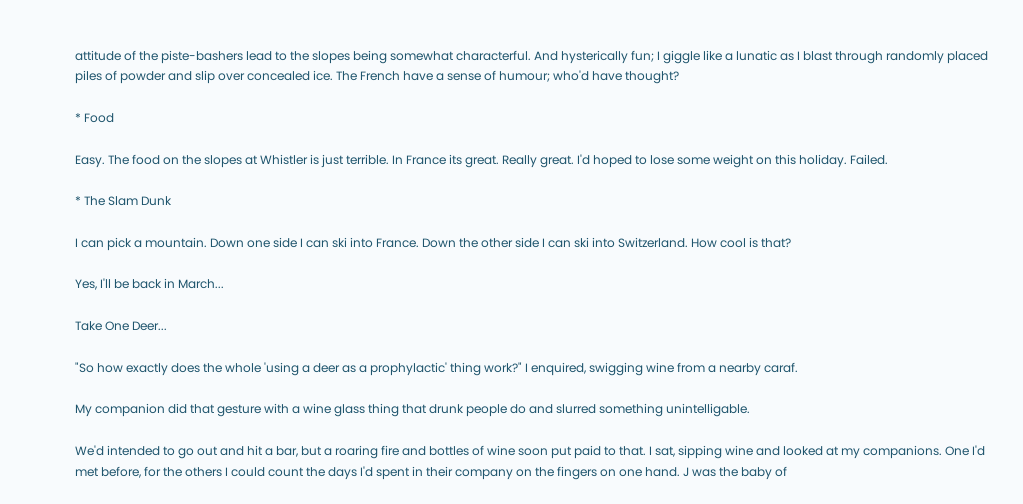attitude of the piste-bashers lead to the slopes being somewhat characterful. And hysterically fun; I giggle like a lunatic as I blast through randomly placed piles of powder and slip over concealed ice. The French have a sense of humour; who'd have thought?

* Food

Easy. The food on the slopes at Whistler is just terrible. In France its great. Really great. I'd hoped to lose some weight on this holiday. Failed.

* The Slam Dunk

I can pick a mountain. Down one side I can ski into France. Down the other side I can ski into Switzerland. How cool is that?

Yes, I'll be back in March...

Take One Deer...

"So how exactly does the whole 'using a deer as a prophylactic' thing work?" I enquired, swigging wine from a nearby caraf.

My companion did that gesture with a wine glass thing that drunk people do and slurred something unintelligable.

We'd intended to go out and hit a bar, but a roaring fire and bottles of wine soon put paid to that. I sat, sipping wine and looked at my companions. One I'd met before, for the others I could count the days I'd spent in their company on the fingers on one hand. J was the baby of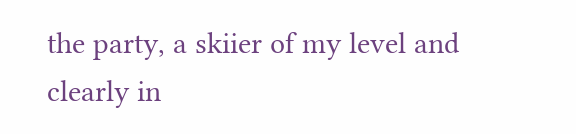the party, a skiier of my level and clearly in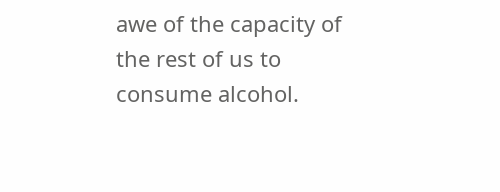awe of the capacity of the rest of us to consume alcohol.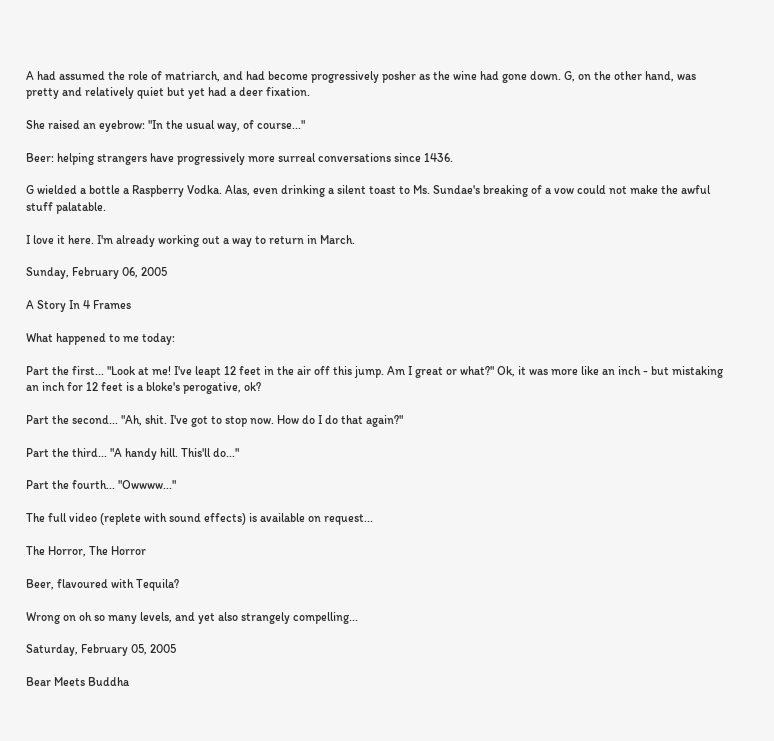A had assumed the role of matriarch, and had become progressively posher as the wine had gone down. G, on the other hand, was pretty and relatively quiet but yet had a deer fixation.

She raised an eyebrow: "In the usual way, of course..."

Beer: helping strangers have progressively more surreal conversations since 1436.

G wielded a bottle a Raspberry Vodka. Alas, even drinking a silent toast to Ms. Sundae's breaking of a vow could not make the awful stuff palatable.

I love it here. I'm already working out a way to return in March.

Sunday, February 06, 2005

A Story In 4 Frames

What happened to me today:

Part the first... "Look at me! I've leapt 12 feet in the air off this jump. Am I great or what?" Ok, it was more like an inch - but mistaking an inch for 12 feet is a bloke's perogative, ok?

Part the second... "Ah, shit. I've got to stop now. How do I do that again?"

Part the third... "A handy hill. This'll do..."

Part the fourth... "Owwww..."

The full video (replete with sound effects) is available on request...

The Horror, The Horror

Beer, flavoured with Tequila?

Wrong on oh so many levels, and yet also strangely compelling...

Saturday, February 05, 2005

Bear Meets Buddha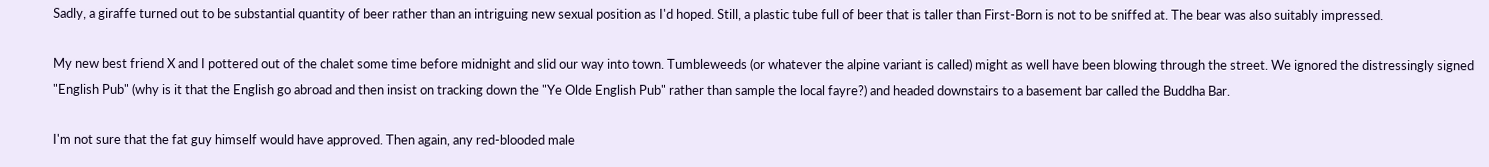Sadly, a giraffe turned out to be substantial quantity of beer rather than an intriguing new sexual position as I'd hoped. Still, a plastic tube full of beer that is taller than First-Born is not to be sniffed at. The bear was also suitably impressed.

My new best friend X and I pottered out of the chalet some time before midnight and slid our way into town. Tumbleweeds (or whatever the alpine variant is called) might as well have been blowing through the street. We ignored the distressingly signed "English Pub" (why is it that the English go abroad and then insist on tracking down the "Ye Olde English Pub" rather than sample the local fayre?) and headed downstairs to a basement bar called the Buddha Bar.

I'm not sure that the fat guy himself would have approved. Then again, any red-blooded male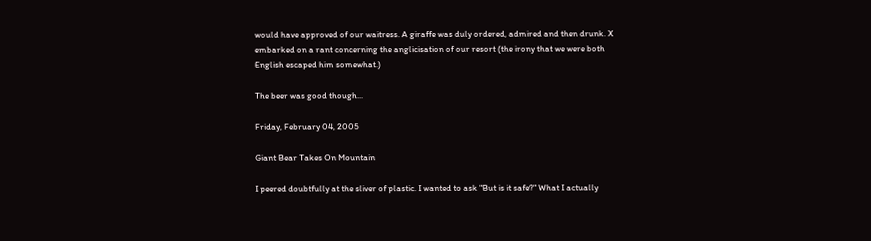would have approved of our waitress. A giraffe was duly ordered, admired and then drunk. X embarked on a rant concerning the anglicisation of our resort (the irony that we were both English escaped him somewhat.)

The beer was good though...

Friday, February 04, 2005

Giant Bear Takes On Mountain

I peered doubtfully at the sliver of plastic. I wanted to ask "But is it safe?" What I actually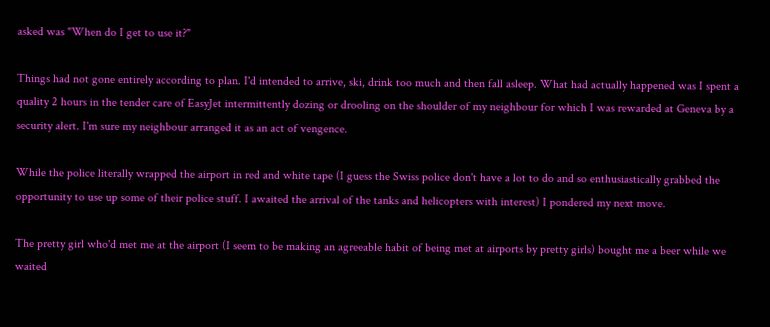asked was "When do I get to use it?"

Things had not gone entirely according to plan. I'd intended to arrive, ski, drink too much and then fall asleep. What had actually happened was I spent a quality 2 hours in the tender care of EasyJet intermittently dozing or drooling on the shoulder of my neighbour for which I was rewarded at Geneva by a security alert. I'm sure my neighbour arranged it as an act of vengence.

While the police literally wrapped the airport in red and white tape (I guess the Swiss police don't have a lot to do and so enthusiastically grabbed the opportunity to use up some of their police stuff. I awaited the arrival of the tanks and helicopters with interest) I pondered my next move.

The pretty girl who'd met me at the airport (I seem to be making an agreeable habit of being met at airports by pretty girls) bought me a beer while we waited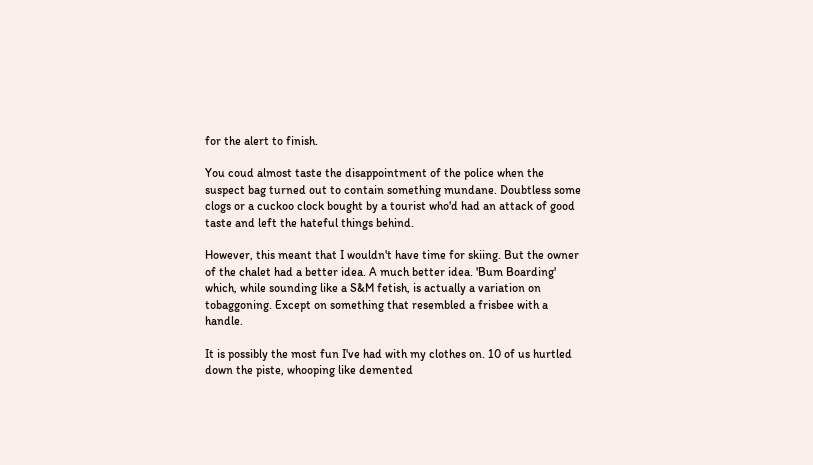for the alert to finish.

You coud almost taste the disappointment of the police when the suspect bag turned out to contain something mundane. Doubtless some clogs or a cuckoo clock bought by a tourist who'd had an attack of good taste and left the hateful things behind.

However, this meant that I wouldn't have time for skiing. But the owner of the chalet had a better idea. A much better idea. 'Bum Boarding' which, while sounding like a S&M fetish, is actually a variation on tobaggoning. Except on something that resembled a frisbee with a handle.

It is possibly the most fun I've had with my clothes on. 10 of us hurtled down the piste, whooping like demented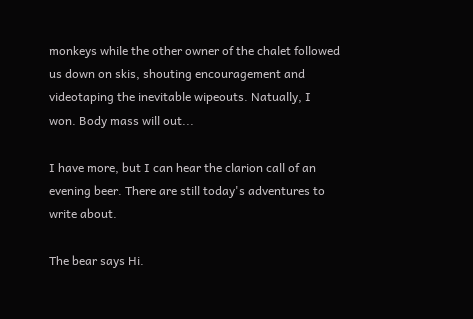monkeys while the other owner of the chalet followed us down on skis, shouting encouragement and videotaping the inevitable wipeouts. Natually, I won. Body mass will out...

I have more, but I can hear the clarion call of an evening beer. There are still today's adventures to write about.

The bear says Hi.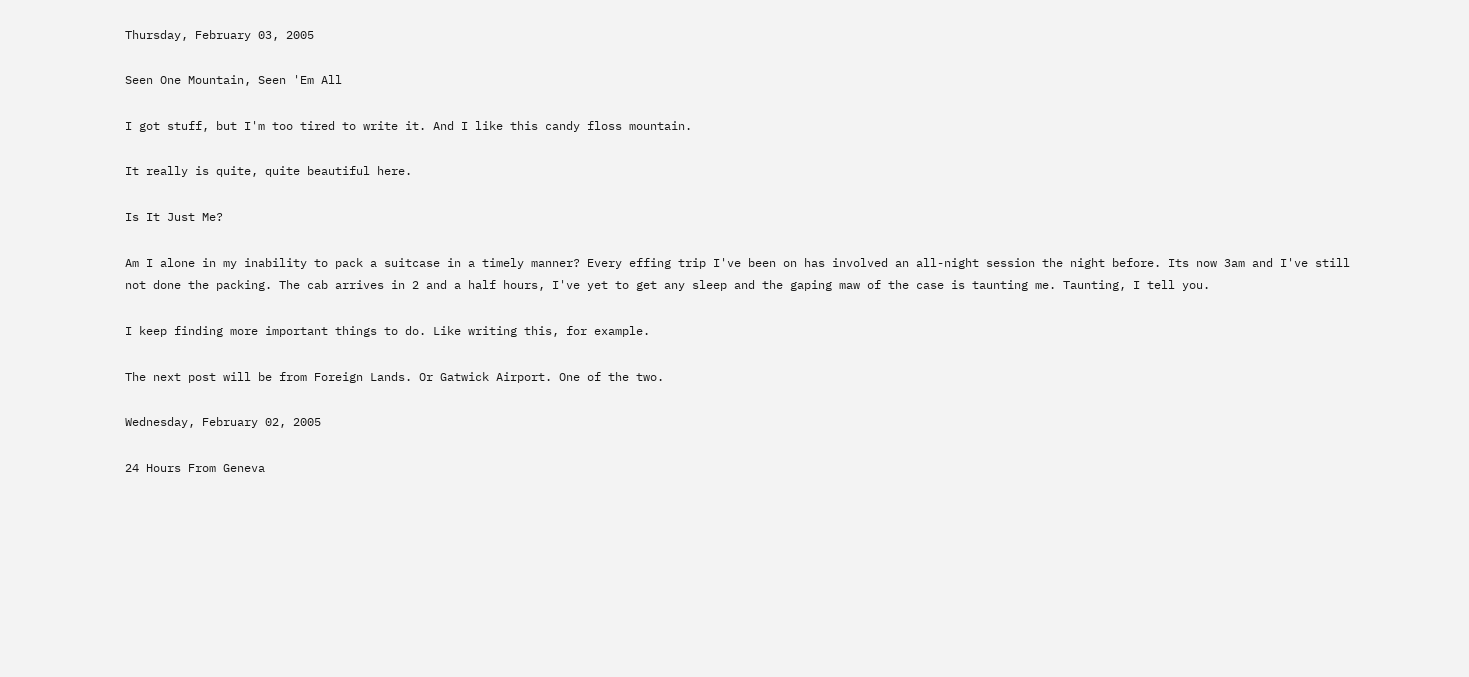Thursday, February 03, 2005

Seen One Mountain, Seen 'Em All

I got stuff, but I'm too tired to write it. And I like this candy floss mountain.

It really is quite, quite beautiful here.

Is It Just Me?

Am I alone in my inability to pack a suitcase in a timely manner? Every effing trip I've been on has involved an all-night session the night before. Its now 3am and I've still not done the packing. The cab arrives in 2 and a half hours, I've yet to get any sleep and the gaping maw of the case is taunting me. Taunting, I tell you.

I keep finding more important things to do. Like writing this, for example.

The next post will be from Foreign Lands. Or Gatwick Airport. One of the two.

Wednesday, February 02, 2005

24 Hours From Geneva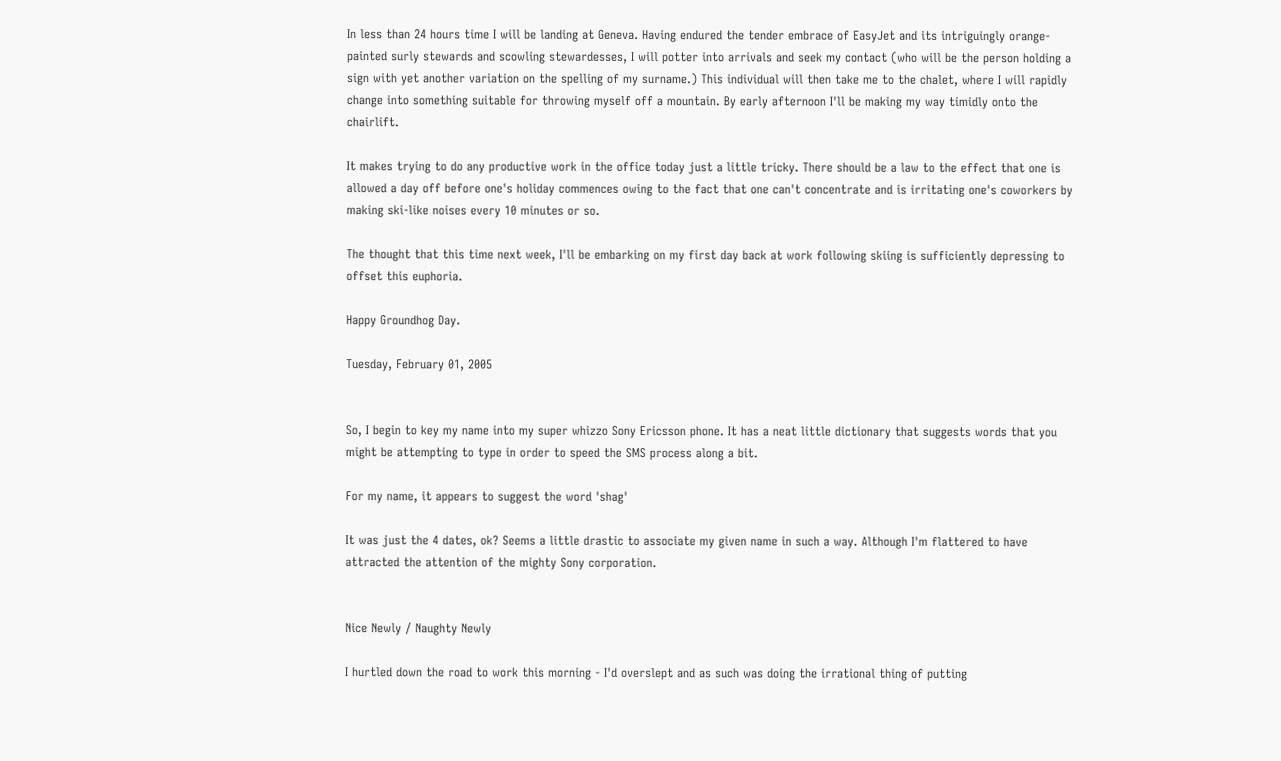In less than 24 hours time I will be landing at Geneva. Having endured the tender embrace of EasyJet and its intriguingly orange-painted surly stewards and scowling stewardesses, I will potter into arrivals and seek my contact (who will be the person holding a sign with yet another variation on the spelling of my surname.) This individual will then take me to the chalet, where I will rapidly change into something suitable for throwing myself off a mountain. By early afternoon I'll be making my way timidly onto the chairlift.

It makes trying to do any productive work in the office today just a little tricky. There should be a law to the effect that one is allowed a day off before one's holiday commences owing to the fact that one can't concentrate and is irritating one's coworkers by making ski-like noises every 10 minutes or so.

The thought that this time next week, I'll be embarking on my first day back at work following skiing is sufficiently depressing to offset this euphoria.

Happy Groundhog Day.

Tuesday, February 01, 2005


So, I begin to key my name into my super whizzo Sony Ericsson phone. It has a neat little dictionary that suggests words that you might be attempting to type in order to speed the SMS process along a bit.

For my name, it appears to suggest the word 'shag'

It was just the 4 dates, ok? Seems a little drastic to associate my given name in such a way. Although I'm flattered to have attracted the attention of the mighty Sony corporation.


Nice Newly / Naughty Newly

I hurtled down the road to work this morning - I'd overslept and as such was doing the irrational thing of putting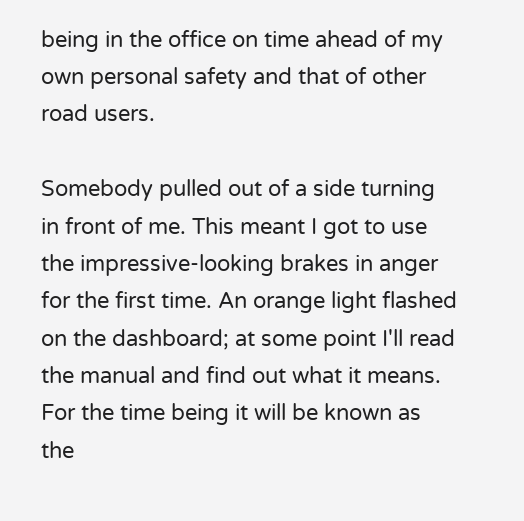being in the office on time ahead of my own personal safety and that of other road users.

Somebody pulled out of a side turning in front of me. This meant I got to use the impressive-looking brakes in anger for the first time. An orange light flashed on the dashboard; at some point I'll read the manual and find out what it means. For the time being it will be known as the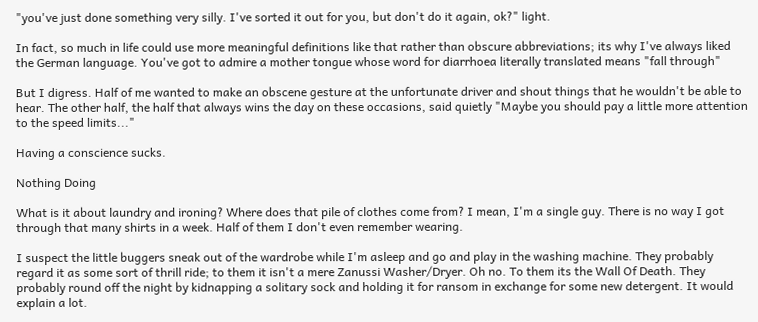"you've just done something very silly. I've sorted it out for you, but don't do it again, ok?" light.

In fact, so much in life could use more meaningful definitions like that rather than obscure abbreviations; its why I've always liked the German language. You've got to admire a mother tongue whose word for diarrhoea literally translated means "fall through"

But I digress. Half of me wanted to make an obscene gesture at the unfortunate driver and shout things that he wouldn't be able to hear. The other half, the half that always wins the day on these occasions, said quietly "Maybe you should pay a little more attention to the speed limits..."

Having a conscience sucks.

Nothing Doing

What is it about laundry and ironing? Where does that pile of clothes come from? I mean, I'm a single guy. There is no way I got through that many shirts in a week. Half of them I don't even remember wearing.

I suspect the little buggers sneak out of the wardrobe while I'm asleep and go and play in the washing machine. They probably regard it as some sort of thrill ride; to them it isn't a mere Zanussi Washer/Dryer. Oh no. To them its the Wall Of Death. They probably round off the night by kidnapping a solitary sock and holding it for ransom in exchange for some new detergent. It would explain a lot.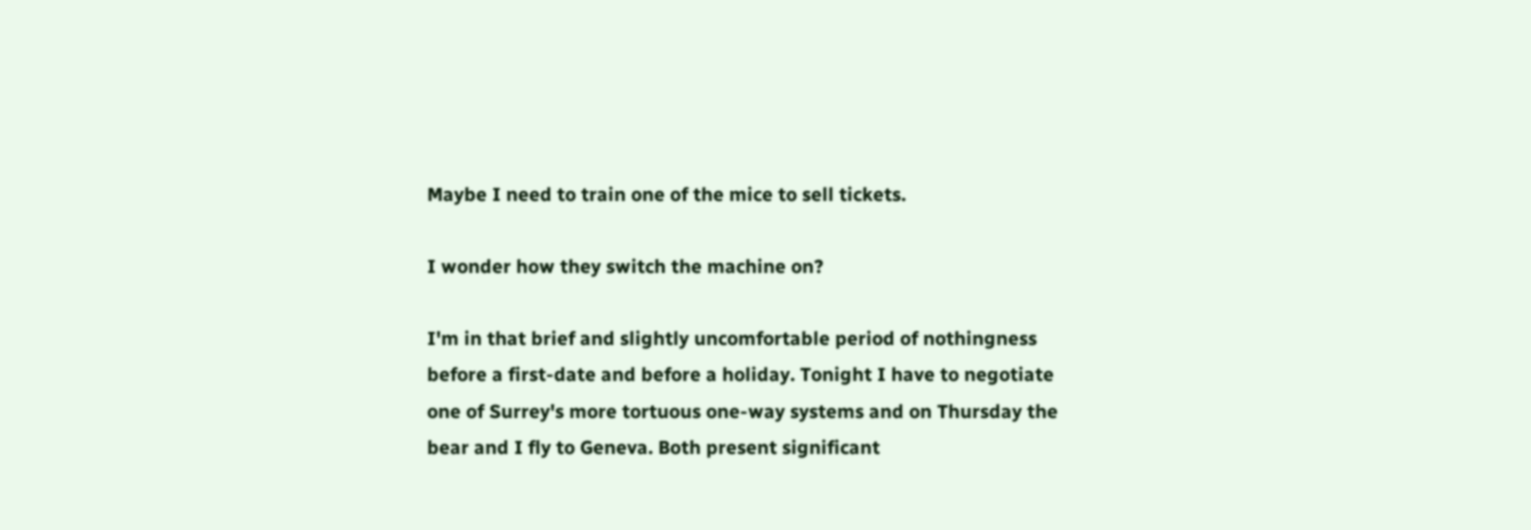Maybe I need to train one of the mice to sell tickets.

I wonder how they switch the machine on?

I'm in that brief and slightly uncomfortable period of nothingness before a first-date and before a holiday. Tonight I have to negotiate one of Surrey's more tortuous one-way systems and on Thursday the bear and I fly to Geneva. Both present significant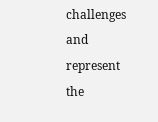challenges and represent the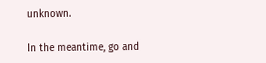unknown.

In the meantime, go and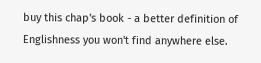buy this chap's book - a better definition of Englishness you won't find anywhere else.